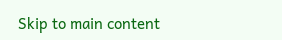Skip to main content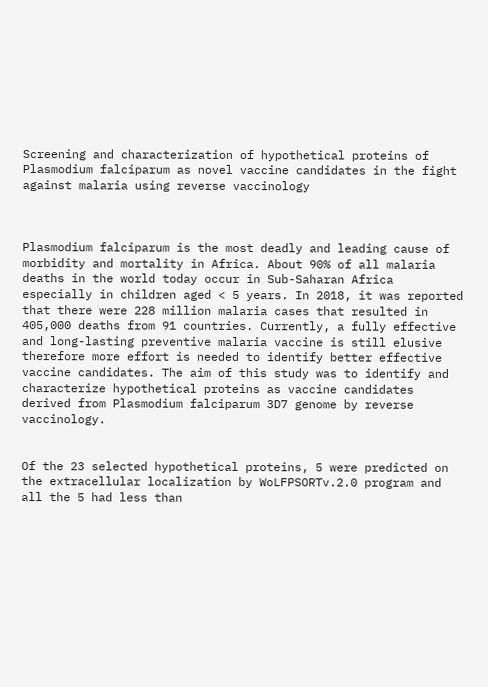Screening and characterization of hypothetical proteins of Plasmodium falciparum as novel vaccine candidates in the fight against malaria using reverse vaccinology



Plasmodium falciparum is the most deadly and leading cause of morbidity and mortality in Africa. About 90% of all malaria deaths in the world today occur in Sub-Saharan Africa especially in children aged < 5 years. In 2018, it was reported that there were 228 million malaria cases that resulted in 405,000 deaths from 91 countries. Currently, a fully effective and long-lasting preventive malaria vaccine is still elusive therefore more effort is needed to identify better effective vaccine candidates. The aim of this study was to identify and characterize hypothetical proteins as vaccine candidates derived from Plasmodium falciparum 3D7 genome by reverse vaccinology.


Of the 23 selected hypothetical proteins, 5 were predicted on the extracellular localization by WoLFPSORTv.2.0 program and all the 5 had less than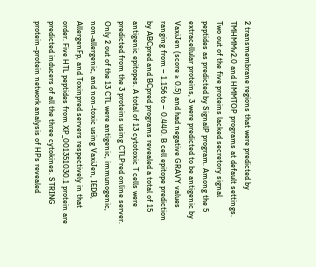2 transmembrane regions that were predicted by TMHMMv2.0 and HMMTOP programs at default settings. Two out of the five proteins lacked secretory signal peptides as predicted by SignalP program. Among the 5 extracellular proteins, 3 were predicted to be antigenic by VaxiJen (score ≥ 0.5) and had negative GRAVY values ranging from − 1.156 to − 0.440. B cell epitope prediction by ABCpred and BCpred programs revealed a total of 15 antigenic epitopes. A total of 13 cytotoxic T cells were predicted from the 3 proteins using CTLPred online server. Only 2 out of the 13 CTL were antigenic, immunogenic, non-allergenic, and non-toxic using VaxiJen, IEDB, AllergenFp, and Toxinpred servers respectively in that order. Five HTL peptides from XP_001351030.1 protein are predicted inducers of all the three cytokines. STRING protein–protein network analysis of HPs revealed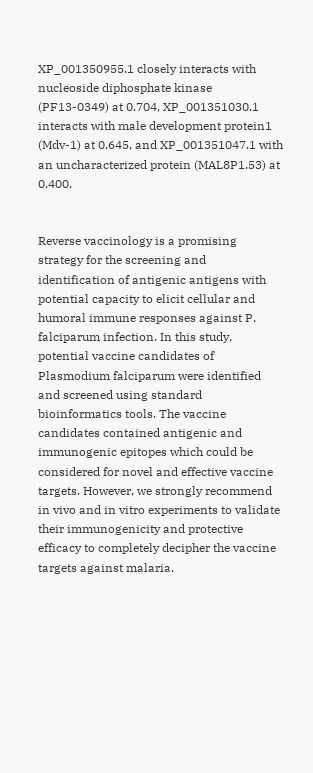XP_001350955.1 closely interacts with nucleoside diphosphate kinase (PF13-0349) at 0.704, XP_001351030.1 interacts with male development protein1 (Mdv-1) at 0.645, and XP_001351047.1 with an uncharacterized protein (MAL8P1.53) at 0.400.


Reverse vaccinology is a promising strategy for the screening and identification of antigenic antigens with potential capacity to elicit cellular and humoral immune responses against P. falciparum infection. In this study, potential vaccine candidates of Plasmodium falciparum were identified and screened using standard bioinformatics tools. The vaccine candidates contained antigenic and immunogenic epitopes which could be considered for novel and effective vaccine targets. However, we strongly recommend in vivo and in vitro experiments to validate their immunogenicity and protective efficacy to completely decipher the vaccine targets against malaria.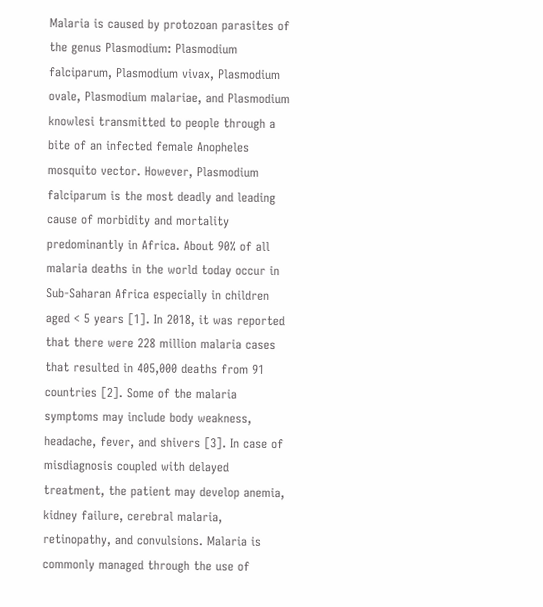Malaria is caused by protozoan parasites of the genus Plasmodium: Plasmodium falciparum, Plasmodium vivax, Plasmodium ovale, Plasmodium malariae, and Plasmodium knowlesi transmitted to people through a bite of an infected female Anopheles mosquito vector. However, Plasmodium falciparum is the most deadly and leading cause of morbidity and mortality predominantly in Africa. About 90% of all malaria deaths in the world today occur in Sub-Saharan Africa especially in children aged < 5 years [1]. In 2018, it was reported that there were 228 million malaria cases that resulted in 405,000 deaths from 91 countries [2]. Some of the malaria symptoms may include body weakness, headache, fever, and shivers [3]. In case of misdiagnosis coupled with delayed treatment, the patient may develop anemia, kidney failure, cerebral malaria, retinopathy, and convulsions. Malaria is commonly managed through the use of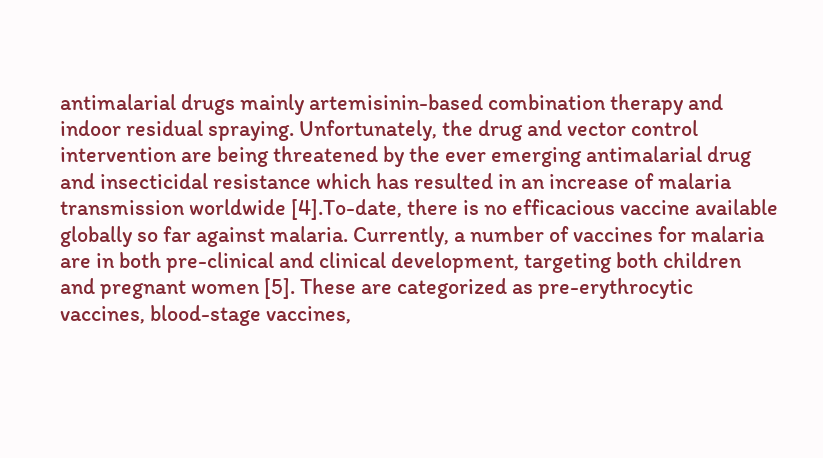antimalarial drugs mainly artemisinin-based combination therapy and indoor residual spraying. Unfortunately, the drug and vector control intervention are being threatened by the ever emerging antimalarial drug and insecticidal resistance which has resulted in an increase of malaria transmission worldwide [4].To-date, there is no efficacious vaccine available globally so far against malaria. Currently, a number of vaccines for malaria are in both pre-clinical and clinical development, targeting both children and pregnant women [5]. These are categorized as pre-erythrocytic vaccines, blood-stage vaccines,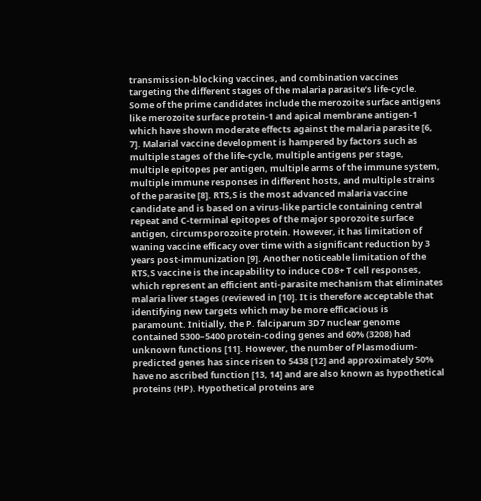transmission-blocking vaccines, and combination vaccines targeting the different stages of the malaria parasite’s life-cycle. Some of the prime candidates include the merozoite surface antigens like merozoite surface protein-1 and apical membrane antigen-1 which have shown moderate effects against the malaria parasite [6, 7]. Malarial vaccine development is hampered by factors such as multiple stages of the life-cycle, multiple antigens per stage, multiple epitopes per antigen, multiple arms of the immune system, multiple immune responses in different hosts, and multiple strains of the parasite [8]. RTS,S is the most advanced malaria vaccine candidate and is based on a virus-like particle containing central repeat and C-terminal epitopes of the major sporozoite surface antigen, circumsporozoite protein. However, it has limitation of waning vaccine efficacy over time with a significant reduction by 3 years post-immunization [9]. Another noticeable limitation of the RTS,S vaccine is the incapability to induce CD8+ T cell responses, which represent an efficient anti-parasite mechanism that eliminates malaria liver stages (reviewed in [10]. It is therefore acceptable that identifying new targets which may be more efficacious is paramount. Initially, the P. falciparum 3D7 nuclear genome contained 5300–5400 protein-coding genes and 60% (3208) had unknown functions [11]. However, the number of Plasmodium-predicted genes has since risen to 5438 [12] and approximately 50% have no ascribed function [13, 14] and are also known as hypothetical proteins (HP). Hypothetical proteins are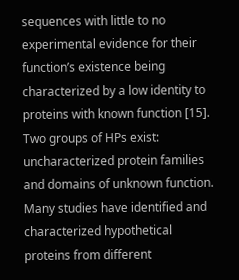sequences with little to no experimental evidence for their function’s existence being characterized by a low identity to proteins with known function [15]. Two groups of HPs exist: uncharacterized protein families and domains of unknown function. Many studies have identified and characterized hypothetical proteins from different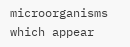microorganisms which appear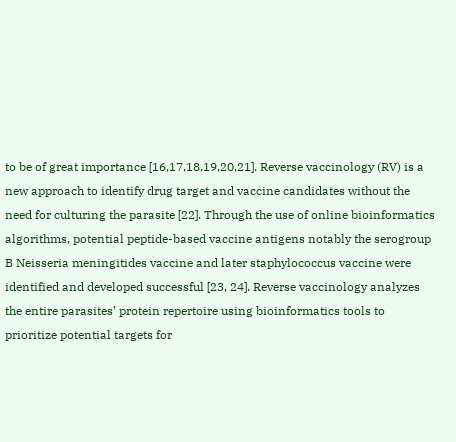to be of great importance [16,17,18,19,20,21]. Reverse vaccinology (RV) is a new approach to identify drug target and vaccine candidates without the need for culturing the parasite [22]. Through the use of online bioinformatics algorithms, potential peptide-based vaccine antigens notably the serogroup B Neisseria meningitides vaccine and later staphylococcus vaccine were identified and developed successful [23, 24]. Reverse vaccinology analyzes the entire parasites’ protein repertoire using bioinformatics tools to prioritize potential targets for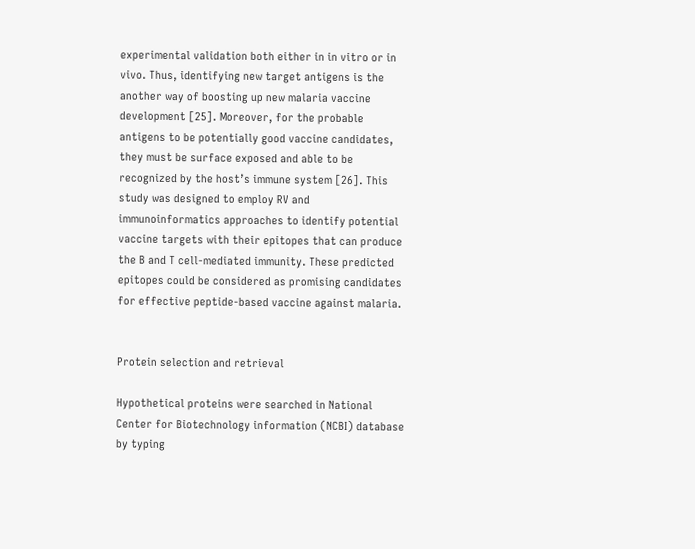experimental validation both either in in vitro or in vivo. Thus, identifying new target antigens is the another way of boosting up new malaria vaccine development [25]. Moreover, for the probable antigens to be potentially good vaccine candidates, they must be surface exposed and able to be recognized by the host’s immune system [26]. This study was designed to employ RV and immunoinformatics approaches to identify potential vaccine targets with their epitopes that can produce the B and T cell-mediated immunity. These predicted epitopes could be considered as promising candidates for effective peptide-based vaccine against malaria.


Protein selection and retrieval

Hypothetical proteins were searched in National Center for Biotechnology information (NCBI) database by typing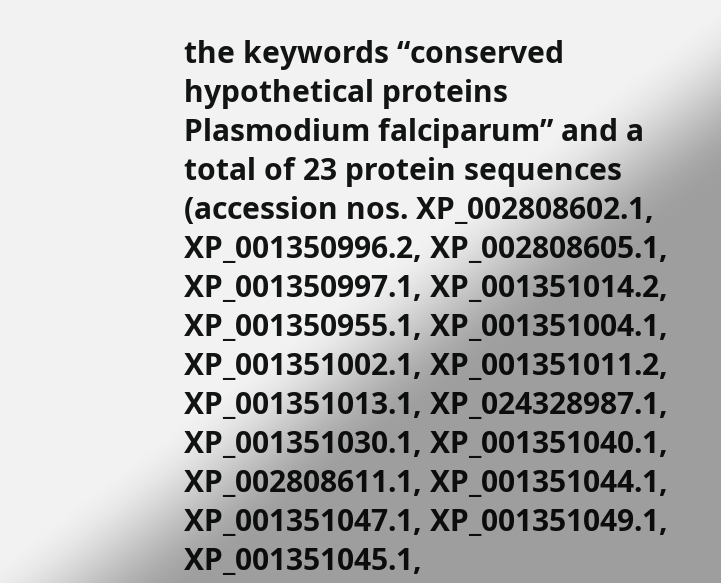the keywords “conserved hypothetical proteins Plasmodium falciparum” and a total of 23 protein sequences (accession nos. XP_002808602.1, XP_001350996.2, XP_002808605.1, XP_001350997.1, XP_001351014.2, XP_001350955.1, XP_001351004.1, XP_001351002.1, XP_001351011.2, XP_001351013.1, XP_024328987.1, XP_001351030.1, XP_001351040.1, XP_002808611.1, XP_001351044.1, XP_001351047.1, XP_001351049.1, XP_001351045.1,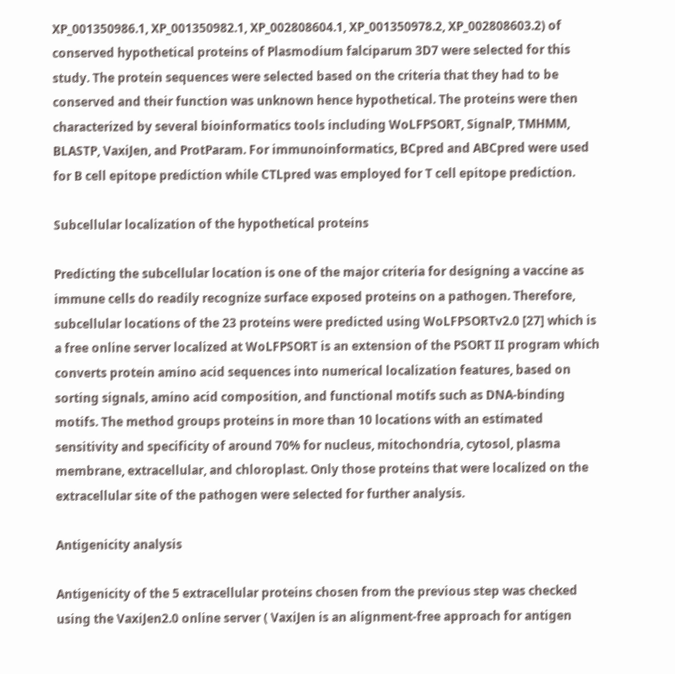XP_001350986.1, XP_001350982.1, XP_002808604.1, XP_001350978.2, XP_002808603.2) of conserved hypothetical proteins of Plasmodium falciparum 3D7 were selected for this study. The protein sequences were selected based on the criteria that they had to be conserved and their function was unknown hence hypothetical. The proteins were then characterized by several bioinformatics tools including WoLFPSORT, SignalP, TMHMM, BLASTP, VaxiJen, and ProtParam. For immunoinformatics, BCpred and ABCpred were used for B cell epitope prediction while CTLpred was employed for T cell epitope prediction.

Subcellular localization of the hypothetical proteins

Predicting the subcellular location is one of the major criteria for designing a vaccine as immune cells do readily recognize surface exposed proteins on a pathogen. Therefore, subcellular locations of the 23 proteins were predicted using WoLFPSORTv2.0 [27] which is a free online server localized at WoLFPSORT is an extension of the PSORT II program which converts protein amino acid sequences into numerical localization features, based on sorting signals, amino acid composition, and functional motifs such as DNA-binding motifs. The method groups proteins in more than 10 locations with an estimated sensitivity and specificity of around 70% for nucleus, mitochondria, cytosol, plasma membrane, extracellular, and chloroplast. Only those proteins that were localized on the extracellular site of the pathogen were selected for further analysis.

Antigenicity analysis

Antigenicity of the 5 extracellular proteins chosen from the previous step was checked using the VaxiJen2.0 online server ( VaxiJen is an alignment-free approach for antigen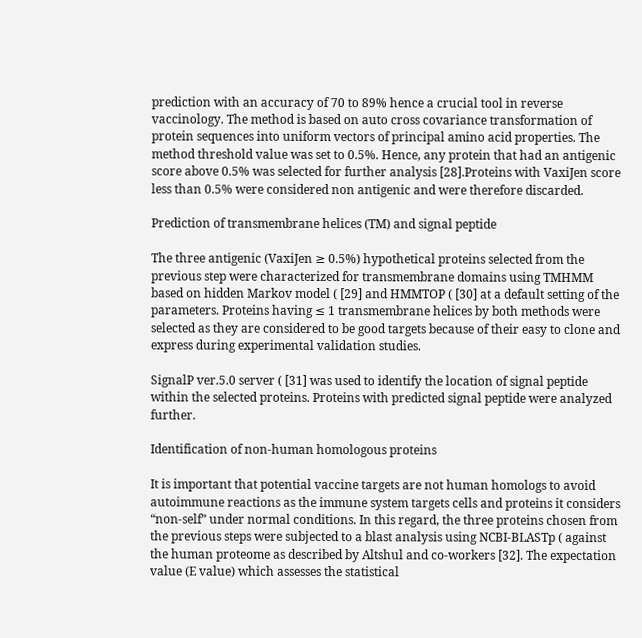prediction with an accuracy of 70 to 89% hence a crucial tool in reverse vaccinology. The method is based on auto cross covariance transformation of protein sequences into uniform vectors of principal amino acid properties. The method threshold value was set to 0.5%. Hence, any protein that had an antigenic score above 0.5% was selected for further analysis [28].Proteins with VaxiJen score less than 0.5% were considered non antigenic and were therefore discarded.

Prediction of transmembrane helices (TM) and signal peptide

The three antigenic (VaxiJen ≥ 0.5%) hypothetical proteins selected from the previous step were characterized for transmembrane domains using TMHMM based on hidden Markov model ( [29] and HMMTOP ( [30] at a default setting of the parameters. Proteins having ≤ 1 transmembrane helices by both methods were selected as they are considered to be good targets because of their easy to clone and express during experimental validation studies.

SignalP ver.5.0 server ( [31] was used to identify the location of signal peptide within the selected proteins. Proteins with predicted signal peptide were analyzed further.

Identification of non-human homologous proteins

It is important that potential vaccine targets are not human homologs to avoid autoimmune reactions as the immune system targets cells and proteins it considers “non-self” under normal conditions. In this regard, the three proteins chosen from the previous steps were subjected to a blast analysis using NCBI-BLASTp ( against the human proteome as described by Altshul and co-workers [32]. The expectation value (E value) which assesses the statistical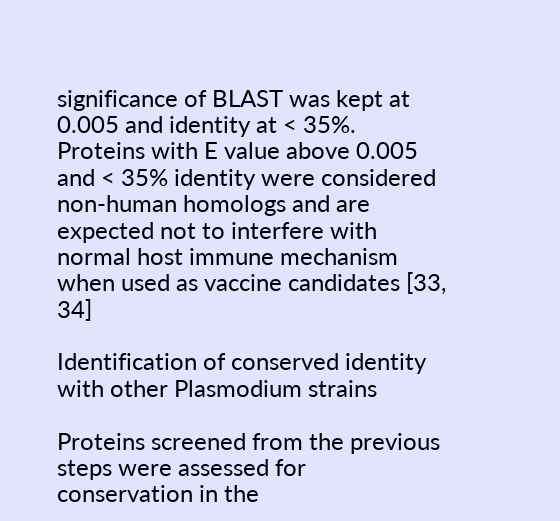significance of BLAST was kept at 0.005 and identity at < 35%. Proteins with E value above 0.005 and < 35% identity were considered non-human homologs and are expected not to interfere with normal host immune mechanism when used as vaccine candidates [33, 34]

Identification of conserved identity with other Plasmodium strains

Proteins screened from the previous steps were assessed for conservation in the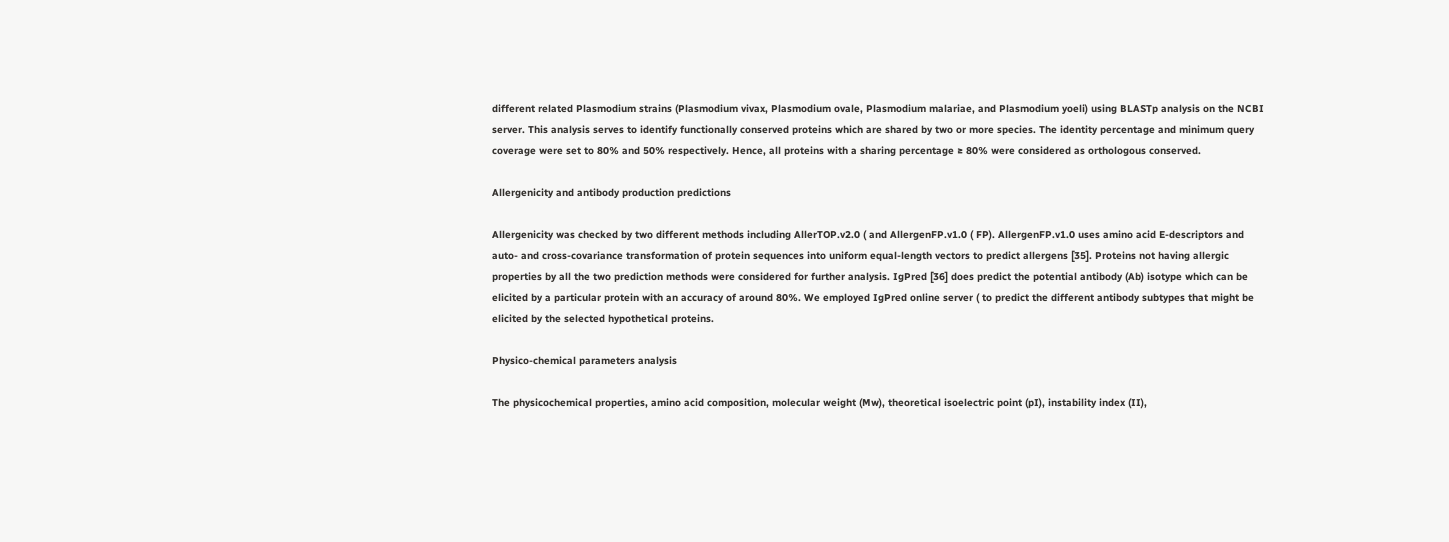different related Plasmodium strains (Plasmodium vivax, Plasmodium ovale, Plasmodium malariae, and Plasmodium yoeli) using BLASTp analysis on the NCBI server. This analysis serves to identify functionally conserved proteins which are shared by two or more species. The identity percentage and minimum query coverage were set to 80% and 50% respectively. Hence, all proteins with a sharing percentage ≥ 80% were considered as orthologous conserved.

Allergenicity and antibody production predictions

Allergenicity was checked by two different methods including AllerTOP.v2.0 ( and AllergenFP.v1.0 ( FP). AllergenFP.v1.0 uses amino acid E-descriptors and auto- and cross-covariance transformation of protein sequences into uniform equal-length vectors to predict allergens [35]. Proteins not having allergic properties by all the two prediction methods were considered for further analysis. IgPred [36] does predict the potential antibody (Ab) isotype which can be elicited by a particular protein with an accuracy of around 80%. We employed IgPred online server ( to predict the different antibody subtypes that might be elicited by the selected hypothetical proteins.

Physico-chemical parameters analysis

The physicochemical properties, amino acid composition, molecular weight (Mw), theoretical isoelectric point (pI), instability index (II),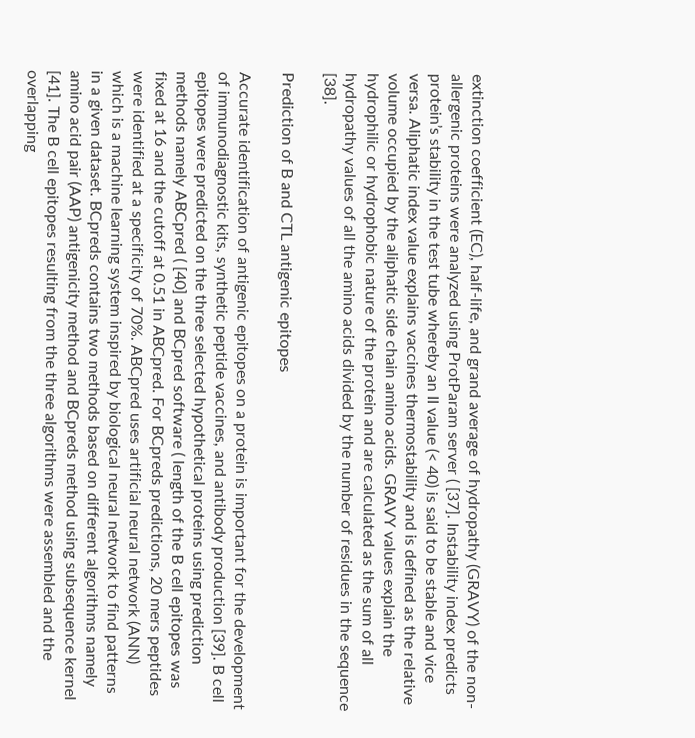extinction coefficient (EC), half-life, and grand average of hydropathy (GRAVY) of the non-allergenic proteins were analyzed using ProtParam server ( [37]. Instability index predicts protein’s stability in the test tube whereby an II value (< 40) is said to be stable and vice versa. Aliphatic index value explains vaccines thermostability and is defined as the relative volume occupied by the aliphatic side chain amino acids. GRAVY values explain the hydrophilic or hydrophobic nature of the protein and are calculated as the sum of all hydropathy values of all the amino acids divided by the number of residues in the sequence [38].

Prediction of B and CTL antigenic epitopes

Accurate identification of antigenic epitopes on a protein is important for the development of immunodiagnostic kits, synthetic peptide vaccines, and antibody production [39]. B cell epitopes were predicted on the three selected hypothetical proteins using prediction methods namely ABCpred ( [40] and BCpred software ( length of the B cell epitopes was fixed at 16 and the cutoff at 0.51 in ABCpred. For BCpreds predictions, 20 mers peptides were identified at a specificity of 70%. ABCpred uses artificial neural network (ANN) which is a machine learning system inspired by biological neural network to find patterns in a given dataset. BCpreds contains two methods based on different algorithms namely amino acid pair (AAP) antigenicity method and BCpreds method using subsequence kernel [41]. The B cell epitopes resulting from the three algorithms were assembled and the overlapping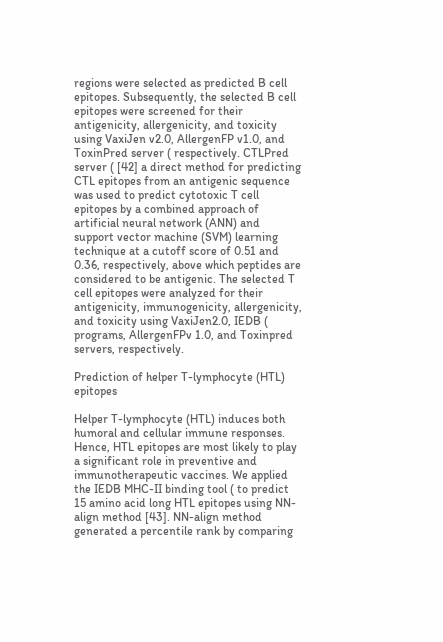regions were selected as predicted B cell epitopes. Subsequently, the selected B cell epitopes were screened for their antigenicity, allergenicity, and toxicity using VaxiJen v2.0, AllergenFP v1.0, and ToxinPred server ( respectively. CTLPred server ( [42] a direct method for predicting CTL epitopes from an antigenic sequence was used to predict cytotoxic T cell epitopes by a combined approach of artificial neural network (ANN) and support vector machine (SVM) learning technique at a cutoff score of 0.51 and 0.36, respectively, above which peptides are considered to be antigenic. The selected T cell epitopes were analyzed for their antigenicity, immunogenicity, allergenicity, and toxicity using VaxiJen2.0, IEDB ( programs, AllergenFPv 1.0, and Toxinpred servers, respectively.

Prediction of helper T-lymphocyte (HTL) epitopes

Helper T-lymphocyte (HTL) induces both humoral and cellular immune responses. Hence, HTL epitopes are most likely to play a significant role in preventive and immunotherapeutic vaccines. We applied the IEDB MHC-II binding tool ( to predict 15 amino acid long HTL epitopes using NN-align method [43]. NN-align method generated a percentile rank by comparing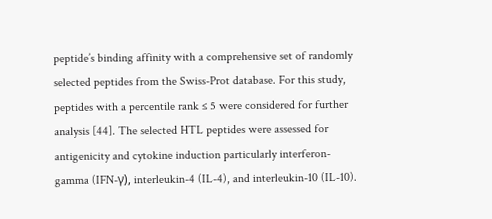peptide’s binding affinity with a comprehensive set of randomly selected peptides from the Swiss-Prot database. For this study, peptides with a percentile rank ≤ 5 were considered for further analysis [44]. The selected HTL peptides were assessed for antigenicity and cytokine induction particularly interferon-gamma (IFN-γ), interleukin-4 (IL-4), and interleukin-10 (IL-10).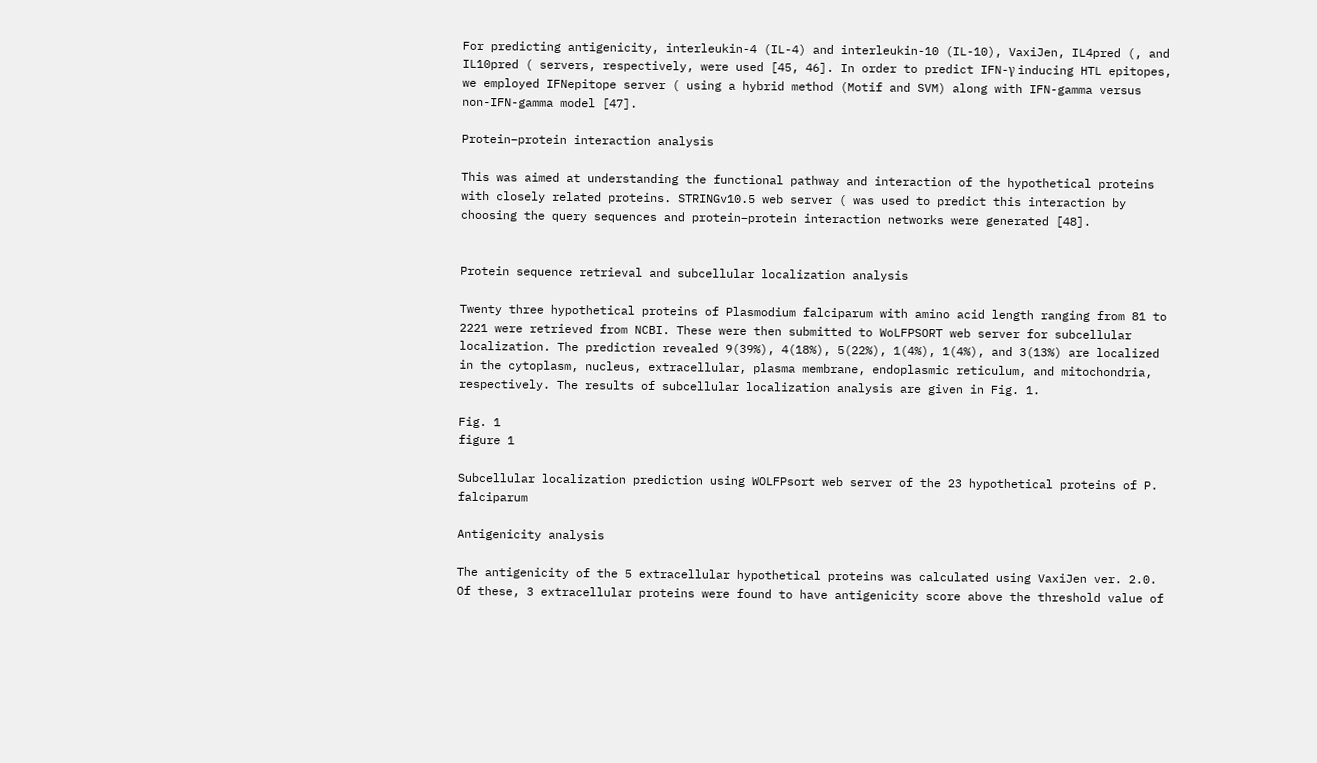For predicting antigenicity, interleukin-4 (IL-4) and interleukin-10 (IL-10), VaxiJen, IL4pred (, and IL10pred ( servers, respectively, were used [45, 46]. In order to predict IFN-γ inducing HTL epitopes, we employed IFNepitope server ( using a hybrid method (Motif and SVM) along with IFN-gamma versus non-IFN-gamma model [47].

Protein–protein interaction analysis

This was aimed at understanding the functional pathway and interaction of the hypothetical proteins with closely related proteins. STRINGv10.5 web server ( was used to predict this interaction by choosing the query sequences and protein–protein interaction networks were generated [48].


Protein sequence retrieval and subcellular localization analysis

Twenty three hypothetical proteins of Plasmodium falciparum with amino acid length ranging from 81 to 2221 were retrieved from NCBI. These were then submitted to WoLFPSORT web server for subcellular localization. The prediction revealed 9(39%), 4(18%), 5(22%), 1(4%), 1(4%), and 3(13%) are localized in the cytoplasm, nucleus, extracellular, plasma membrane, endoplasmic reticulum, and mitochondria, respectively. The results of subcellular localization analysis are given in Fig. 1.

Fig. 1
figure 1

Subcellular localization prediction using WOLFPsort web server of the 23 hypothetical proteins of P. falciparum

Antigenicity analysis

The antigenicity of the 5 extracellular hypothetical proteins was calculated using VaxiJen ver. 2.0. Of these, 3 extracellular proteins were found to have antigenicity score above the threshold value of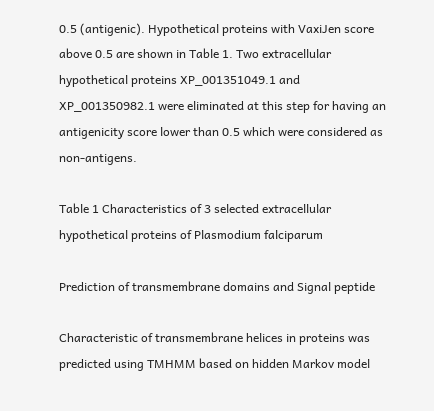0.5 (antigenic). Hypothetical proteins with VaxiJen score above 0.5 are shown in Table 1. Two extracellular hypothetical proteins XP_001351049.1 and XP_001350982.1 were eliminated at this step for having an antigenicity score lower than 0.5 which were considered as non-antigens.

Table 1 Characteristics of 3 selected extracellular hypothetical proteins of Plasmodium falciparum

Prediction of transmembrane domains and Signal peptide

Characteristic of transmembrane helices in proteins was predicted using TMHMM based on hidden Markov model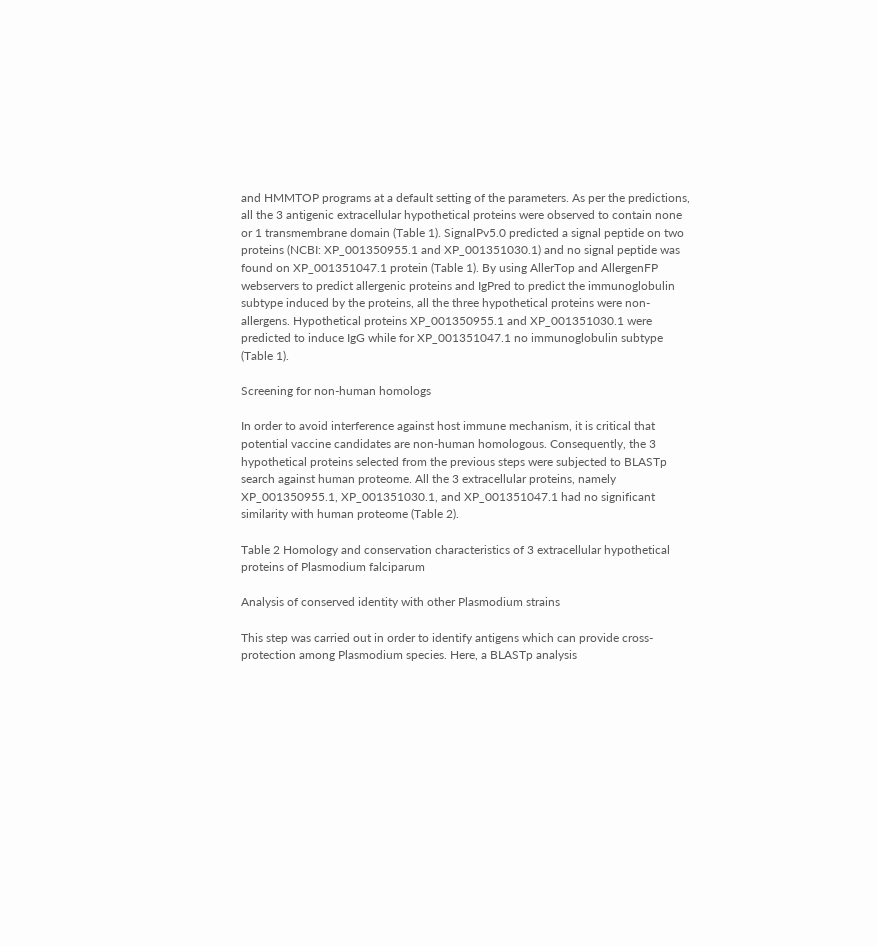and HMMTOP programs at a default setting of the parameters. As per the predictions, all the 3 antigenic extracellular hypothetical proteins were observed to contain none or 1 transmembrane domain (Table 1). SignalPv5.0 predicted a signal peptide on two proteins (NCBI: XP_001350955.1 and XP_001351030.1) and no signal peptide was found on XP_001351047.1 protein (Table 1). By using AllerTop and AllergenFP webservers to predict allergenic proteins and IgPred to predict the immunoglobulin subtype induced by the proteins, all the three hypothetical proteins were non-allergens. Hypothetical proteins XP_001350955.1 and XP_001351030.1 were predicted to induce IgG while for XP_001351047.1 no immunoglobulin subtype (Table 1).

Screening for non-human homologs

In order to avoid interference against host immune mechanism, it is critical that potential vaccine candidates are non-human homologous. Consequently, the 3 hypothetical proteins selected from the previous steps were subjected to BLASTp search against human proteome. All the 3 extracellular proteins, namely XP_001350955.1, XP_001351030.1, and XP_001351047.1 had no significant similarity with human proteome (Table 2).

Table 2 Homology and conservation characteristics of 3 extracellular hypothetical proteins of Plasmodium falciparum

Analysis of conserved identity with other Plasmodium strains

This step was carried out in order to identify antigens which can provide cross-protection among Plasmodium species. Here, a BLASTp analysis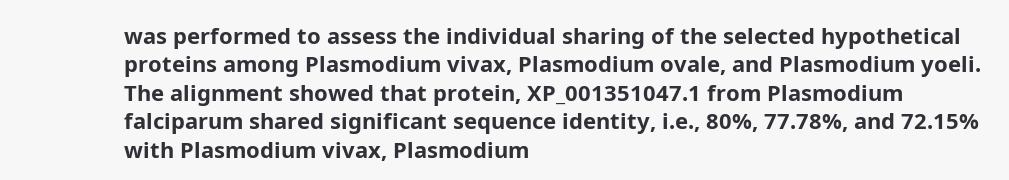was performed to assess the individual sharing of the selected hypothetical proteins among Plasmodium vivax, Plasmodium ovale, and Plasmodium yoeli. The alignment showed that protein, XP_001351047.1 from Plasmodium falciparum shared significant sequence identity, i.e., 80%, 77.78%, and 72.15% with Plasmodium vivax, Plasmodium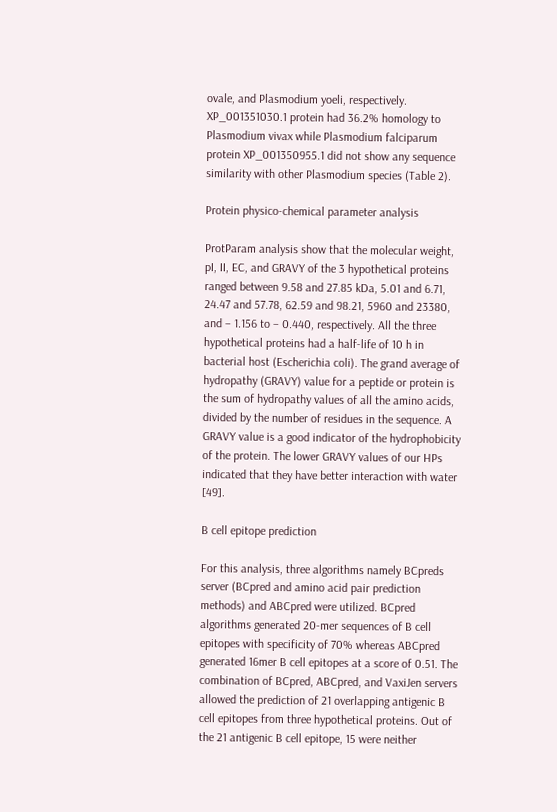ovale, and Plasmodium yoeli, respectively. XP_001351030.1 protein had 36.2% homology to Plasmodium vivax while Plasmodium falciparum protein XP_001350955.1 did not show any sequence similarity with other Plasmodium species (Table 2).

Protein physico-chemical parameter analysis

ProtParam analysis show that the molecular weight, pI, II, EC, and GRAVY of the 3 hypothetical proteins ranged between 9.58 and 27.85 kDa, 5.01 and 6.71, 24.47 and 57.78, 62.59 and 98.21, 5960 and 23380, and − 1.156 to − 0.440, respectively. All the three hypothetical proteins had a half-life of 10 h in bacterial host (Escherichia coli). The grand average of hydropathy (GRAVY) value for a peptide or protein is the sum of hydropathy values of all the amino acids, divided by the number of residues in the sequence. A GRAVY value is a good indicator of the hydrophobicity of the protein. The lower GRAVY values of our HPs indicated that they have better interaction with water [49].

B cell epitope prediction

For this analysis, three algorithms namely BCpreds server (BCpred and amino acid pair prediction methods) and ABCpred were utilized. BCpred algorithms generated 20-mer sequences of B cell epitopes with specificity of 70% whereas ABCpred generated 16mer B cell epitopes at a score of 0.51. The combination of BCpred, ABCpred, and VaxiJen servers allowed the prediction of 21 overlapping antigenic B cell epitopes from three hypothetical proteins. Out of the 21 antigenic B cell epitope, 15 were neither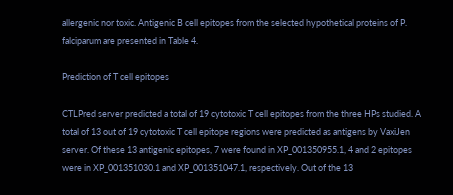allergenic nor toxic. Antigenic B cell epitopes from the selected hypothetical proteins of P. falciparum are presented in Table 4.

Prediction of T cell epitopes

CTLPred server predicted a total of 19 cytotoxic T cell epitopes from the three HPs studied. A total of 13 out of 19 cytotoxic T cell epitope regions were predicted as antigens by VaxiJen server. Of these 13 antigenic epitopes, 7 were found in XP_001350955.1, 4 and 2 epitopes were in XP_001351030.1 and XP_001351047.1, respectively. Out of the 13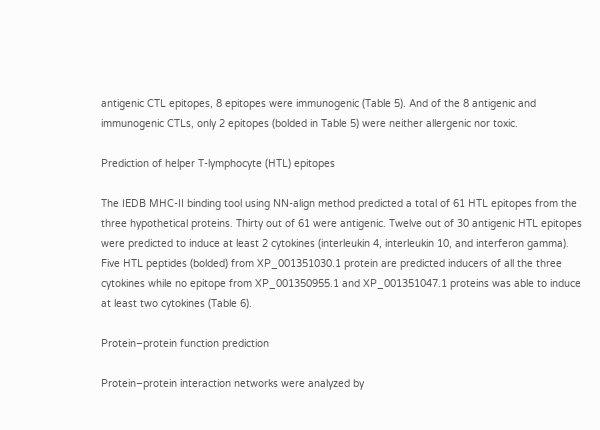antigenic CTL epitopes, 8 epitopes were immunogenic (Table 5). And of the 8 antigenic and immunogenic CTLs, only 2 epitopes (bolded in Table 5) were neither allergenic nor toxic.

Prediction of helper T-lymphocyte (HTL) epitopes

The IEDB MHC-II binding tool using NN-align method predicted a total of 61 HTL epitopes from the three hypothetical proteins. Thirty out of 61 were antigenic. Twelve out of 30 antigenic HTL epitopes were predicted to induce at least 2 cytokines (interleukin 4, interleukin 10, and interferon gamma). Five HTL peptides (bolded) from XP_001351030.1 protein are predicted inducers of all the three cytokines while no epitope from XP_001350955.1 and XP_001351047.1 proteins was able to induce at least two cytokines (Table 6).

Protein–protein function prediction

Protein–protein interaction networks were analyzed by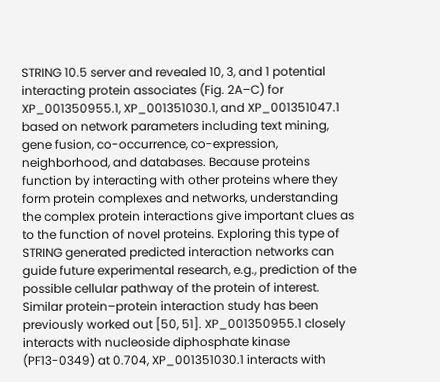STRING 10.5 server and revealed 10, 3, and 1 potential interacting protein associates (Fig. 2A–C) for XP_001350955.1, XP_001351030.1, and XP_001351047.1 based on network parameters including text mining, gene fusion, co-occurrence, co-expression, neighborhood, and databases. Because proteins function by interacting with other proteins where they form protein complexes and networks, understanding the complex protein interactions give important clues as to the function of novel proteins. Exploring this type of STRING generated predicted interaction networks can guide future experimental research, e.g., prediction of the possible cellular pathway of the protein of interest. Similar protein–protein interaction study has been previously worked out [50, 51]. XP_001350955.1 closely interacts with nucleoside diphosphate kinase (PF13-0349) at 0.704, XP_001351030.1 interacts with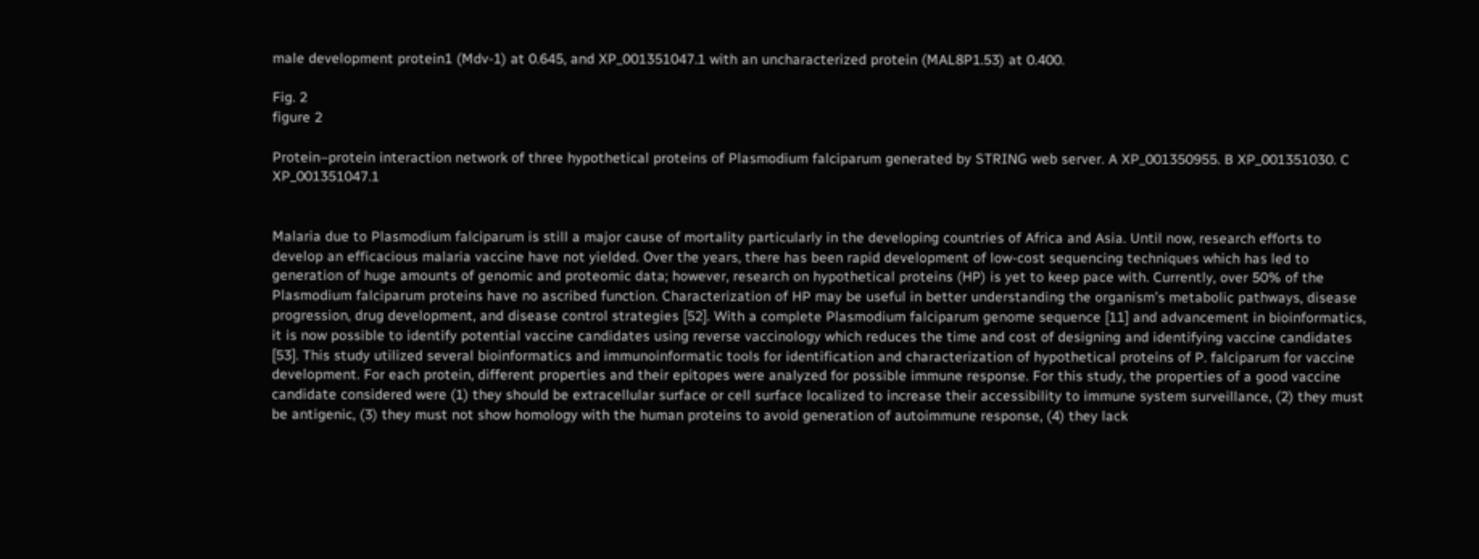male development protein1 (Mdv-1) at 0.645, and XP_001351047.1 with an uncharacterized protein (MAL8P1.53) at 0.400.

Fig. 2
figure 2

Protein–protein interaction network of three hypothetical proteins of Plasmodium falciparum generated by STRING web server. A XP_001350955. B XP_001351030. C XP_001351047.1


Malaria due to Plasmodium falciparum is still a major cause of mortality particularly in the developing countries of Africa and Asia. Until now, research efforts to develop an efficacious malaria vaccine have not yielded. Over the years, there has been rapid development of low-cost sequencing techniques which has led to generation of huge amounts of genomic and proteomic data; however, research on hypothetical proteins (HP) is yet to keep pace with. Currently, over 50% of the Plasmodium falciparum proteins have no ascribed function. Characterization of HP may be useful in better understanding the organism’s metabolic pathways, disease progression, drug development, and disease control strategies [52]. With a complete Plasmodium falciparum genome sequence [11] and advancement in bioinformatics, it is now possible to identify potential vaccine candidates using reverse vaccinology which reduces the time and cost of designing and identifying vaccine candidates [53]. This study utilized several bioinformatics and immunoinformatic tools for identification and characterization of hypothetical proteins of P. falciparum for vaccine development. For each protein, different properties and their epitopes were analyzed for possible immune response. For this study, the properties of a good vaccine candidate considered were (1) they should be extracellular surface or cell surface localized to increase their accessibility to immune system surveillance, (2) they must be antigenic, (3) they must not show homology with the human proteins to avoid generation of autoimmune response, (4) they lack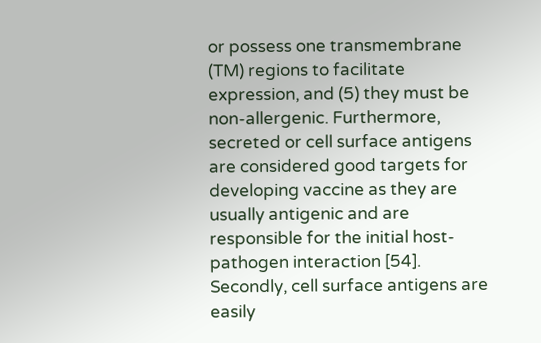or possess one transmembrane (TM) regions to facilitate expression, and (5) they must be non-allergenic. Furthermore, secreted or cell surface antigens are considered good targets for developing vaccine as they are usually antigenic and are responsible for the initial host-pathogen interaction [54]. Secondly, cell surface antigens are easily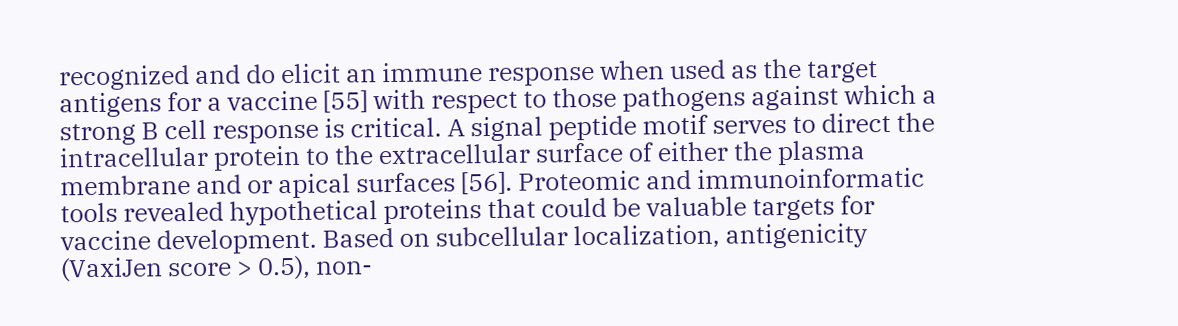recognized and do elicit an immune response when used as the target antigens for a vaccine [55] with respect to those pathogens against which a strong B cell response is critical. A signal peptide motif serves to direct the intracellular protein to the extracellular surface of either the plasma membrane and or apical surfaces [56]. Proteomic and immunoinformatic tools revealed hypothetical proteins that could be valuable targets for vaccine development. Based on subcellular localization, antigenicity (VaxiJen score > 0.5), non-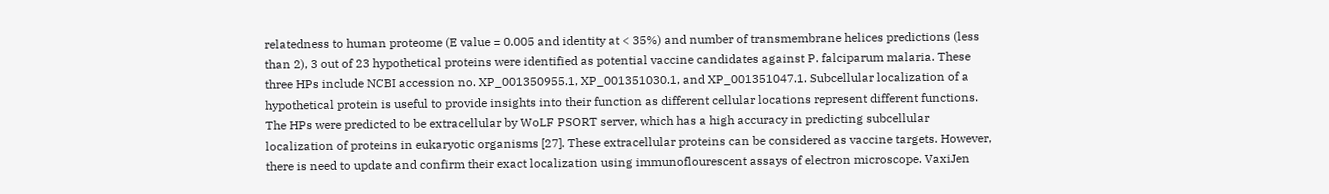relatedness to human proteome (E value = 0.005 and identity at < 35%) and number of transmembrane helices predictions (less than 2), 3 out of 23 hypothetical proteins were identified as potential vaccine candidates against P. falciparum malaria. These three HPs include NCBI accession no. XP_001350955.1, XP_001351030.1, and XP_001351047.1. Subcellular localization of a hypothetical protein is useful to provide insights into their function as different cellular locations represent different functions. The HPs were predicted to be extracellular by WoLF PSORT server, which has a high accuracy in predicting subcellular localization of proteins in eukaryotic organisms [27]. These extracellular proteins can be considered as vaccine targets. However, there is need to update and confirm their exact localization using immunoflourescent assays of electron microscope. VaxiJen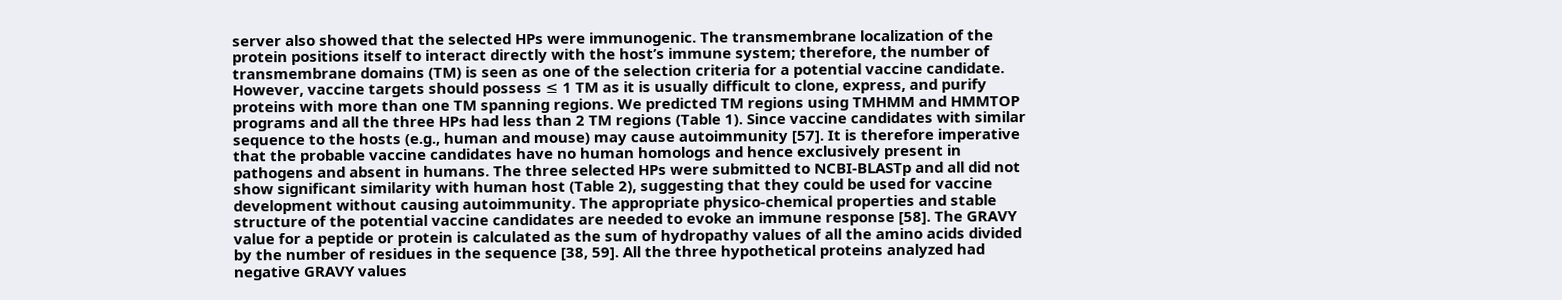server also showed that the selected HPs were immunogenic. The transmembrane localization of the protein positions itself to interact directly with the host’s immune system; therefore, the number of transmembrane domains (TM) is seen as one of the selection criteria for a potential vaccine candidate. However, vaccine targets should possess ≤ 1 TM as it is usually difficult to clone, express, and purify proteins with more than one TM spanning regions. We predicted TM regions using TMHMM and HMMTOP programs and all the three HPs had less than 2 TM regions (Table 1). Since vaccine candidates with similar sequence to the hosts (e.g., human and mouse) may cause autoimmunity [57]. It is therefore imperative that the probable vaccine candidates have no human homologs and hence exclusively present in pathogens and absent in humans. The three selected HPs were submitted to NCBI-BLASTp and all did not show significant similarity with human host (Table 2), suggesting that they could be used for vaccine development without causing autoimmunity. The appropriate physico-chemical properties and stable structure of the potential vaccine candidates are needed to evoke an immune response [58]. The GRAVY value for a peptide or protein is calculated as the sum of hydropathy values of all the amino acids divided by the number of residues in the sequence [38, 59]. All the three hypothetical proteins analyzed had negative GRAVY values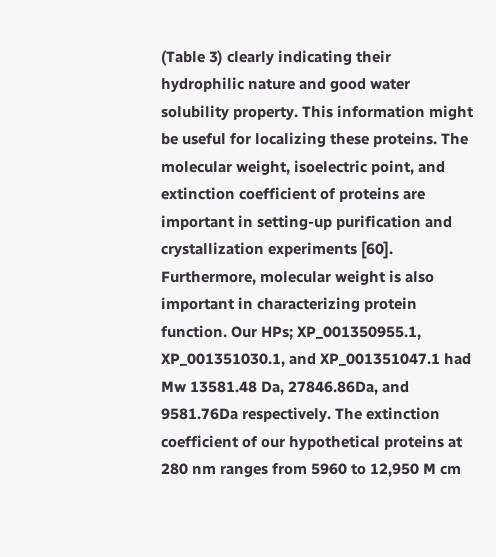(Table 3) clearly indicating their hydrophilic nature and good water solubility property. This information might be useful for localizing these proteins. The molecular weight, isoelectric point, and extinction coefficient of proteins are important in setting-up purification and crystallization experiments [60]. Furthermore, molecular weight is also important in characterizing protein function. Our HPs; XP_001350955.1, XP_001351030.1, and XP_001351047.1 had Mw 13581.48 Da, 27846.86Da, and 9581.76Da respectively. The extinction coefficient of our hypothetical proteins at 280 nm ranges from 5960 to 12,950 M cm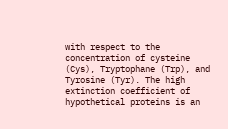with respect to the concentration of cysteine (Cys), Tryptophane (Trp), and Tyrosine (Tyr). The high extinction coefficient of hypothetical proteins is an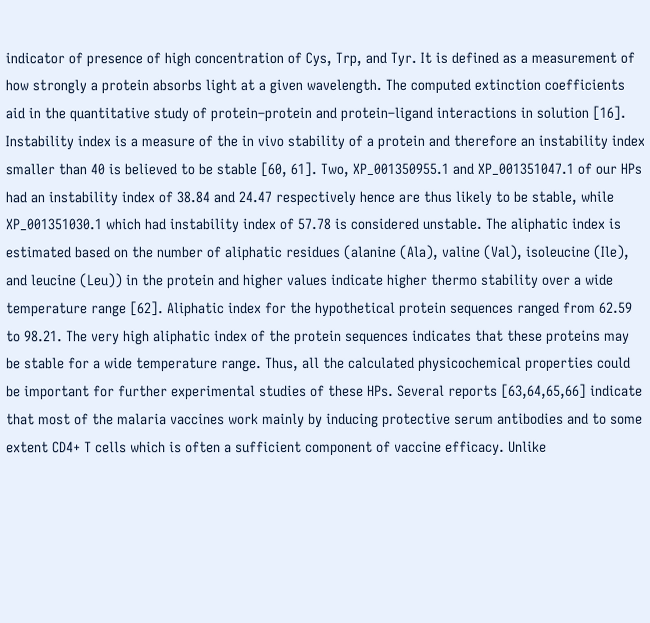indicator of presence of high concentration of Cys, Trp, and Tyr. It is defined as a measurement of how strongly a protein absorbs light at a given wavelength. The computed extinction coefficients aid in the quantitative study of protein–protein and protein–ligand interactions in solution [16]. Instability index is a measure of the in vivo stability of a protein and therefore an instability index smaller than 40 is believed to be stable [60, 61]. Two, XP_001350955.1 and XP_001351047.1 of our HPs had an instability index of 38.84 and 24.47 respectively hence are thus likely to be stable, while XP_001351030.1 which had instability index of 57.78 is considered unstable. The aliphatic index is estimated based on the number of aliphatic residues (alanine (Ala), valine (Val), isoleucine (Ile), and leucine (Leu)) in the protein and higher values indicate higher thermo stability over a wide temperature range [62]. Aliphatic index for the hypothetical protein sequences ranged from 62.59 to 98.21. The very high aliphatic index of the protein sequences indicates that these proteins may be stable for a wide temperature range. Thus, all the calculated physicochemical properties could be important for further experimental studies of these HPs. Several reports [63,64,65,66] indicate that most of the malaria vaccines work mainly by inducing protective serum antibodies and to some extent CD4+ T cells which is often a sufficient component of vaccine efficacy. Unlike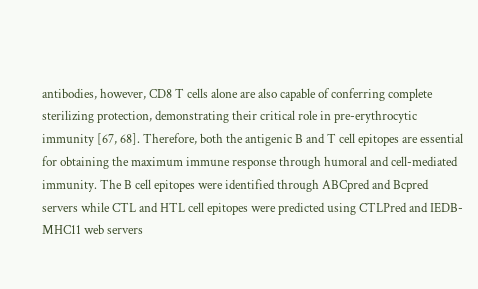antibodies, however, CD8 T cells alone are also capable of conferring complete sterilizing protection, demonstrating their critical role in pre-erythrocytic immunity [67, 68]. Therefore, both the antigenic B and T cell epitopes are essential for obtaining the maximum immune response through humoral and cell-mediated immunity. The B cell epitopes were identified through ABCpred and Bcpred servers while CTL and HTL cell epitopes were predicted using CTLPred and IEDB-MHC11 web servers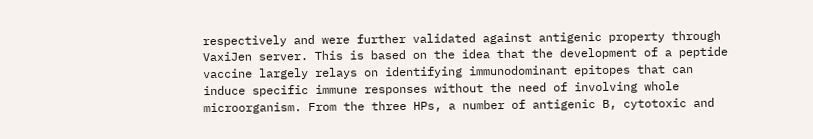respectively and were further validated against antigenic property through VaxiJen server. This is based on the idea that the development of a peptide vaccine largely relays on identifying immunodominant epitopes that can induce specific immune responses without the need of involving whole microorganism. From the three HPs, a number of antigenic B, cytotoxic and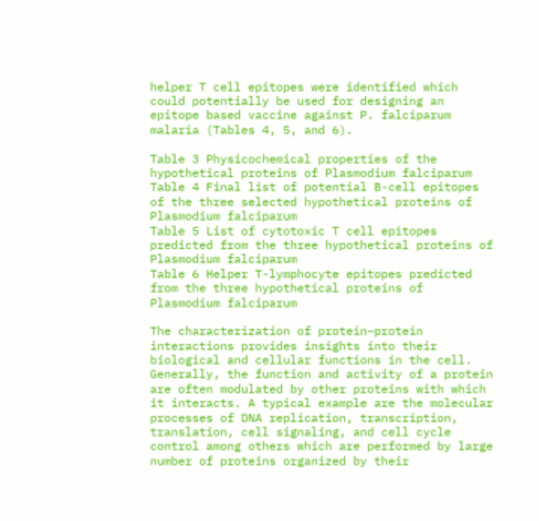helper T cell epitopes were identified which could potentially be used for designing an epitope based vaccine against P. falciparum malaria (Tables 4, 5, and 6).

Table 3 Physicochemical properties of the hypothetical proteins of Plasmodium falciparum
Table 4 Final list of potential B-cell epitopes of the three selected hypothetical proteins of Plasmodium falciparum
Table 5 List of cytotoxic T cell epitopes predicted from the three hypothetical proteins of Plasmodium falciparum
Table 6 Helper T-lymphocyte epitopes predicted from the three hypothetical proteins of Plasmodium falciparum

The characterization of protein–protein interactions provides insights into their biological and cellular functions in the cell. Generally, the function and activity of a protein are often modulated by other proteins with which it interacts. A typical example are the molecular processes of DNA replication, transcription, translation, cell signaling, and cell cycle control among others which are performed by large number of proteins organized by their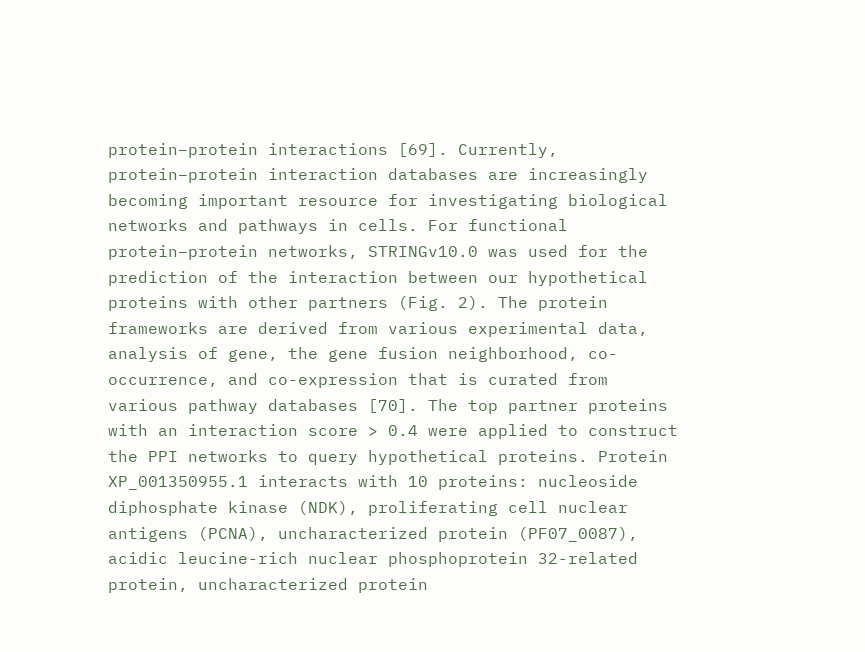protein–protein interactions [69]. Currently, protein–protein interaction databases are increasingly becoming important resource for investigating biological networks and pathways in cells. For functional protein–protein networks, STRINGv10.0 was used for the prediction of the interaction between our hypothetical proteins with other partners (Fig. 2). The protein frameworks are derived from various experimental data, analysis of gene, the gene fusion neighborhood, co-occurrence, and co-expression that is curated from various pathway databases [70]. The top partner proteins with an interaction score > 0.4 were applied to construct the PPI networks to query hypothetical proteins. Protein XP_001350955.1 interacts with 10 proteins: nucleoside diphosphate kinase (NDK), proliferating cell nuclear antigens (PCNA), uncharacterized protein (PF07_0087), acidic leucine-rich nuclear phosphoprotein 32-related protein, uncharacterized protein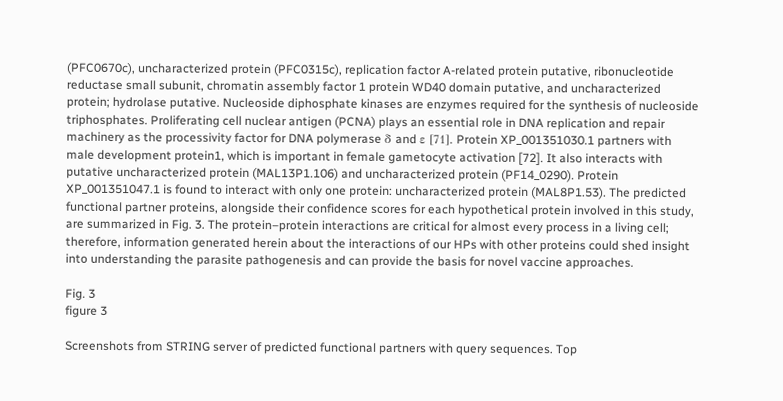(PFC0670c), uncharacterized protein (PFC0315c), replication factor A-related protein putative, ribonucleotide reductase small subunit, chromatin assembly factor 1 protein WD40 domain putative, and uncharacterized protein; hydrolase putative. Nucleoside diphosphate kinases are enzymes required for the synthesis of nucleoside triphosphates. Proliferating cell nuclear antigen (PCNA) plays an essential role in DNA replication and repair machinery as the processivity factor for DNA polymerase δ and ε [71]. Protein XP_001351030.1 partners with male development protein1, which is important in female gametocyte activation [72]. It also interacts with putative uncharacterized protein (MAL13P1.106) and uncharacterized protein (PF14_0290). Protein XP_001351047.1 is found to interact with only one protein: uncharacterized protein (MAL8P1.53). The predicted functional partner proteins, alongside their confidence scores for each hypothetical protein involved in this study, are summarized in Fig. 3. The protein–protein interactions are critical for almost every process in a living cell; therefore, information generated herein about the interactions of our HPs with other proteins could shed insight into understanding the parasite pathogenesis and can provide the basis for novel vaccine approaches.

Fig. 3
figure 3

Screenshots from STRING server of predicted functional partners with query sequences. Top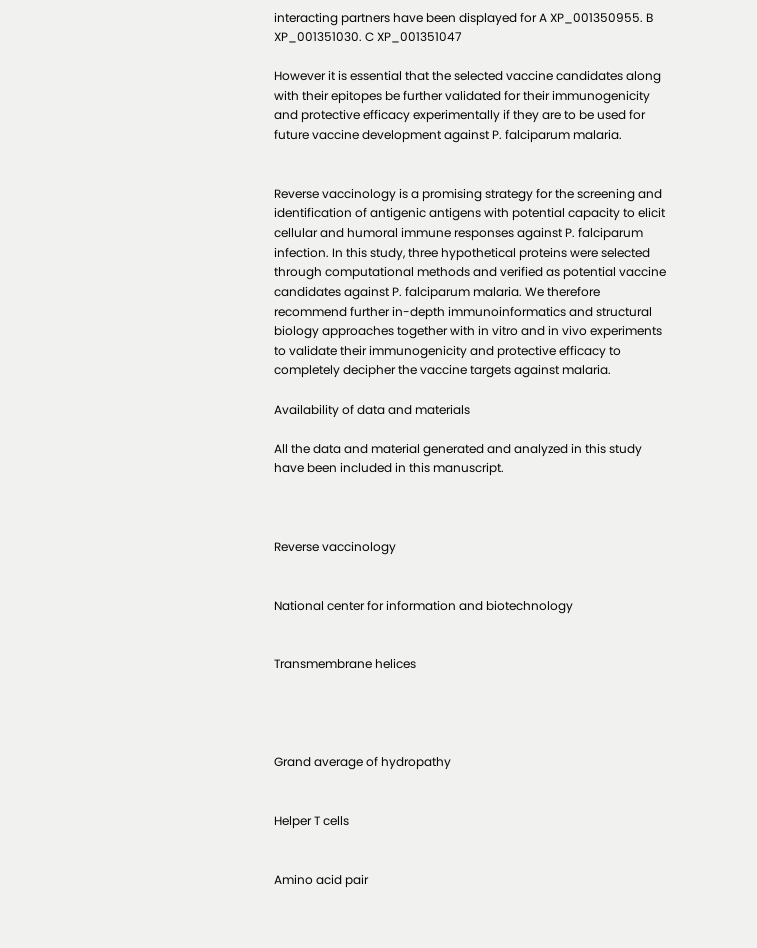interacting partners have been displayed for A XP_001350955. B XP_001351030. C XP_001351047

However it is essential that the selected vaccine candidates along with their epitopes be further validated for their immunogenicity and protective efficacy experimentally if they are to be used for future vaccine development against P. falciparum malaria.


Reverse vaccinology is a promising strategy for the screening and identification of antigenic antigens with potential capacity to elicit cellular and humoral immune responses against P. falciparum infection. In this study, three hypothetical proteins were selected through computational methods and verified as potential vaccine candidates against P. falciparum malaria. We therefore recommend further in-depth immunoinformatics and structural biology approaches together with in vitro and in vivo experiments to validate their immunogenicity and protective efficacy to completely decipher the vaccine targets against malaria.

Availability of data and materials

All the data and material generated and analyzed in this study have been included in this manuscript.



Reverse vaccinology


National center for information and biotechnology


Transmembrane helices




Grand average of hydropathy


Helper T cells


Amino acid pair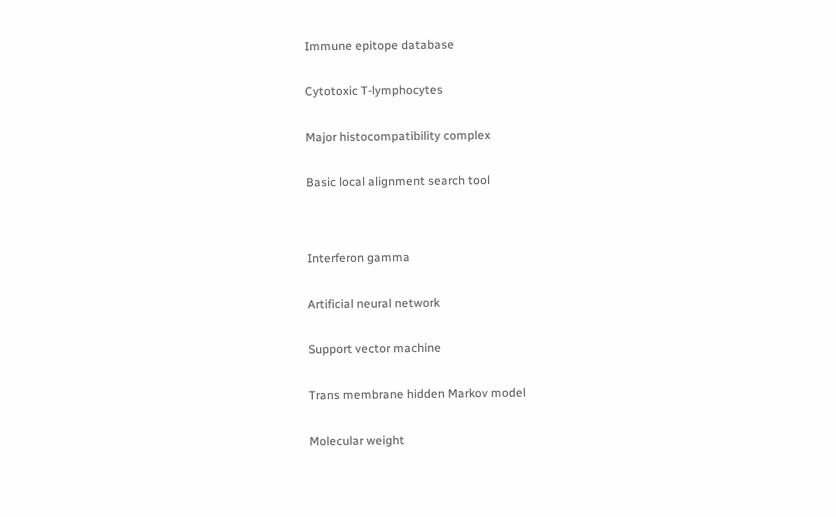Immune epitope database


Cytotoxic T-lymphocytes


Major histocompatibility complex


Basic local alignment search tool




Interferon gamma


Artificial neural network


Support vector machine


Trans membrane hidden Markov model


Molecular weight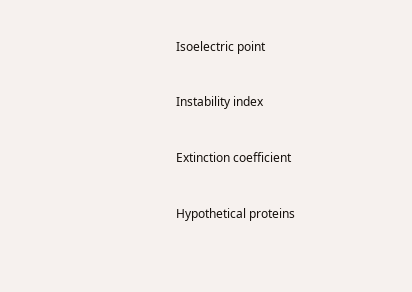Isoelectric point


Instability index


Extinction coefficient


Hypothetical proteins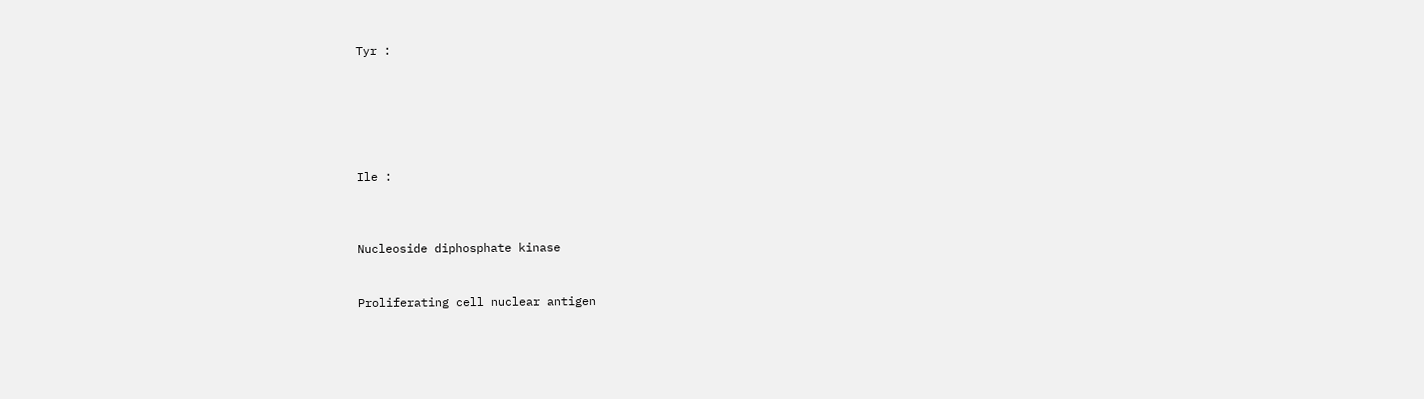Tyr :






Ile :



Nucleoside diphosphate kinase


Proliferating cell nuclear antigen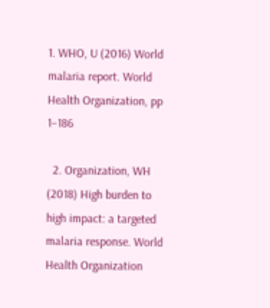1. WHO, U (2016) World malaria report. World Health Organization, pp 1–186

  2. Organization, WH (2018) High burden to high impact: a targeted malaria response. World Health Organization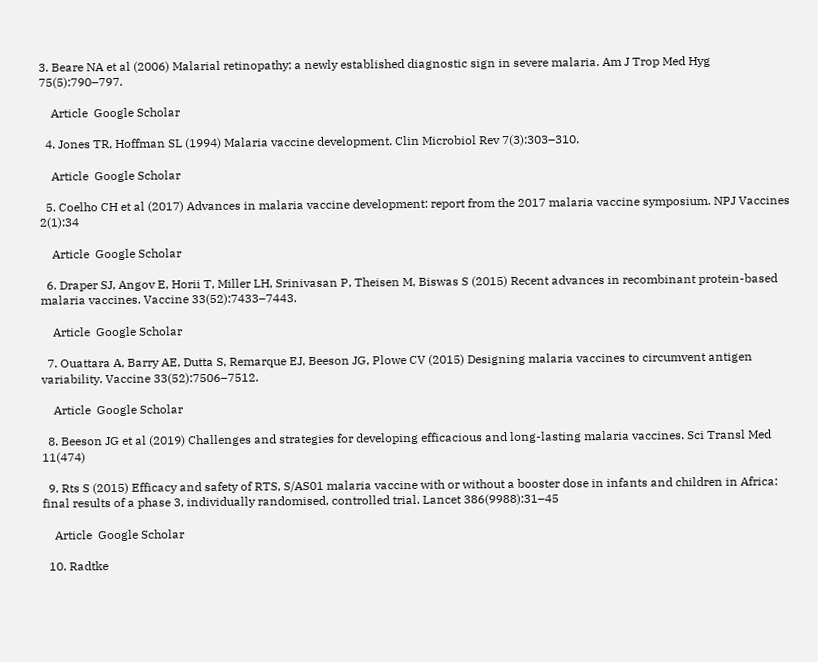3. Beare NA et al (2006) Malarial retinopathy: a newly established diagnostic sign in severe malaria. Am J Trop Med Hyg 75(5):790–797.

    Article  Google Scholar

  4. Jones TR, Hoffman SL (1994) Malaria vaccine development. Clin Microbiol Rev 7(3):303–310.

    Article  Google Scholar

  5. Coelho CH et al (2017) Advances in malaria vaccine development: report from the 2017 malaria vaccine symposium. NPJ Vaccines 2(1):34

    Article  Google Scholar

  6. Draper SJ, Angov E, Horii T, Miller LH, Srinivasan P, Theisen M, Biswas S (2015) Recent advances in recombinant protein-based malaria vaccines. Vaccine 33(52):7433–7443.

    Article  Google Scholar

  7. Ouattara A, Barry AE, Dutta S, Remarque EJ, Beeson JG, Plowe CV (2015) Designing malaria vaccines to circumvent antigen variability. Vaccine 33(52):7506–7512.

    Article  Google Scholar

  8. Beeson JG et al (2019) Challenges and strategies for developing efficacious and long-lasting malaria vaccines. Sci Transl Med 11(474)

  9. Rts S (2015) Efficacy and safety of RTS, S/AS01 malaria vaccine with or without a booster dose in infants and children in Africa: final results of a phase 3, individually randomised, controlled trial. Lancet 386(9988):31–45

    Article  Google Scholar

  10. Radtke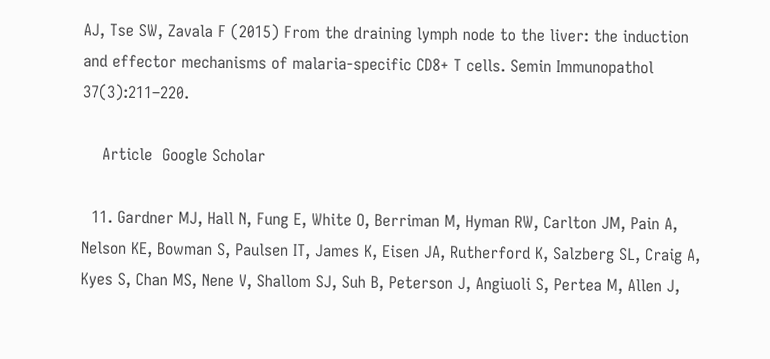AJ, Tse SW, Zavala F (2015) From the draining lymph node to the liver: the induction and effector mechanisms of malaria-specific CD8+ T cells. Semin Immunopathol 37(3):211–220.

    Article  Google Scholar

  11. Gardner MJ, Hall N, Fung E, White O, Berriman M, Hyman RW, Carlton JM, Pain A, Nelson KE, Bowman S, Paulsen IT, James K, Eisen JA, Rutherford K, Salzberg SL, Craig A, Kyes S, Chan MS, Nene V, Shallom SJ, Suh B, Peterson J, Angiuoli S, Pertea M, Allen J,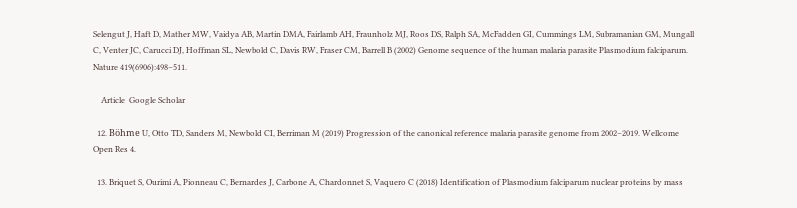Selengut J, Haft D, Mather MW, Vaidya AB, Martin DMA, Fairlamb AH, Fraunholz MJ, Roos DS, Ralph SA, McFadden GI, Cummings LM, Subramanian GM, Mungall C, Venter JC, Carucci DJ, Hoffman SL, Newbold C, Davis RW, Fraser CM, Barrell B (2002) Genome sequence of the human malaria parasite Plasmodium falciparum. Nature 419(6906):498–511.

    Article  Google Scholar

  12. Böhme U, Otto TD, Sanders M, Newbold CI, Berriman M (2019) Progression of the canonical reference malaria parasite genome from 2002–2019. Wellcome Open Res 4.

  13. Briquet S, Ourimi A, Pionneau C, Bernardes J, Carbone A, Chardonnet S, Vaquero C (2018) Identification of Plasmodium falciparum nuclear proteins by mass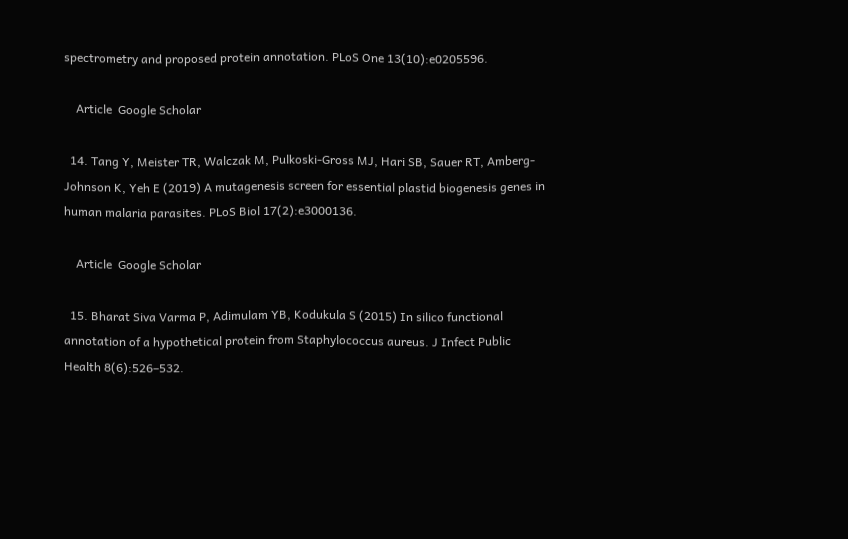spectrometry and proposed protein annotation. PLoS One 13(10):e0205596.

    Article  Google Scholar

  14. Tang Y, Meister TR, Walczak M, Pulkoski-Gross MJ, Hari SB, Sauer RT, Amberg-Johnson K, Yeh E (2019) A mutagenesis screen for essential plastid biogenesis genes in human malaria parasites. PLoS Biol 17(2):e3000136.

    Article  Google Scholar

  15. Bharat Siva Varma P, Adimulam YB, Kodukula S (2015) In silico functional annotation of a hypothetical protein from Staphylococcus aureus. J Infect Public Health 8(6):526–532.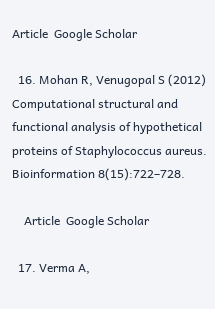Article  Google Scholar

  16. Mohan R, Venugopal S (2012) Computational structural and functional analysis of hypothetical proteins of Staphylococcus aureus. Bioinformation 8(15):722–728.

    Article  Google Scholar

  17. Verma A,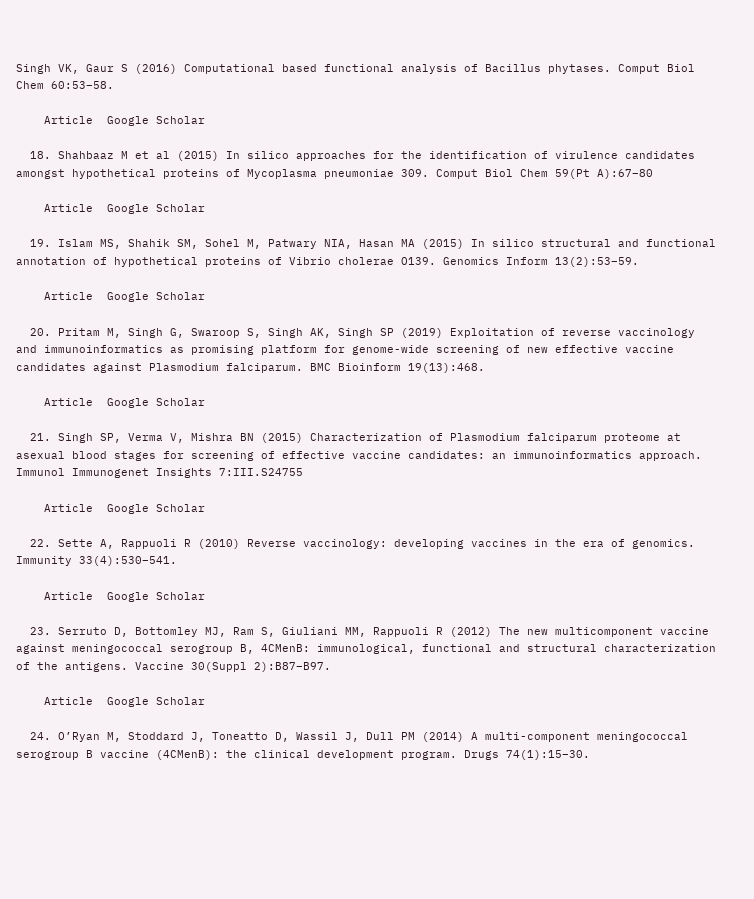Singh VK, Gaur S (2016) Computational based functional analysis of Bacillus phytases. Comput Biol Chem 60:53–58.

    Article  Google Scholar

  18. Shahbaaz M et al (2015) In silico approaches for the identification of virulence candidates amongst hypothetical proteins of Mycoplasma pneumoniae 309. Comput Biol Chem 59(Pt A):67–80

    Article  Google Scholar

  19. Islam MS, Shahik SM, Sohel M, Patwary NIA, Hasan MA (2015) In silico structural and functional annotation of hypothetical proteins of Vibrio cholerae O139. Genomics Inform 13(2):53–59.

    Article  Google Scholar

  20. Pritam M, Singh G, Swaroop S, Singh AK, Singh SP (2019) Exploitation of reverse vaccinology and immunoinformatics as promising platform for genome-wide screening of new effective vaccine candidates against Plasmodium falciparum. BMC Bioinform 19(13):468.

    Article  Google Scholar

  21. Singh SP, Verma V, Mishra BN (2015) Characterization of Plasmodium falciparum proteome at asexual blood stages for screening of effective vaccine candidates: an immunoinformatics approach. Immunol Immunogenet Insights 7:III.S24755

    Article  Google Scholar

  22. Sette A, Rappuoli R (2010) Reverse vaccinology: developing vaccines in the era of genomics. Immunity 33(4):530–541.

    Article  Google Scholar

  23. Serruto D, Bottomley MJ, Ram S, Giuliani MM, Rappuoli R (2012) The new multicomponent vaccine against meningococcal serogroup B, 4CMenB: immunological, functional and structural characterization of the antigens. Vaccine 30(Suppl 2):B87–B97.

    Article  Google Scholar

  24. O’Ryan M, Stoddard J, Toneatto D, Wassil J, Dull PM (2014) A multi-component meningococcal serogroup B vaccine (4CMenB): the clinical development program. Drugs 74(1):15–30.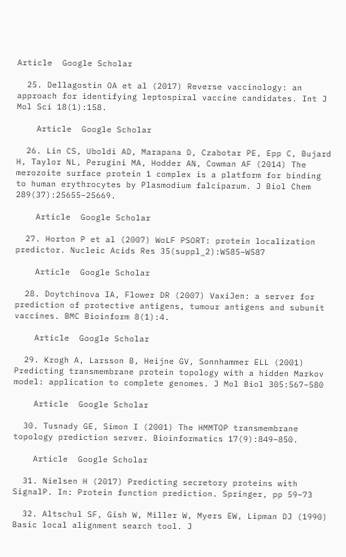Article  Google Scholar

  25. Dellagostin OA et al (2017) Reverse vaccinology: an approach for identifying leptospiral vaccine candidates. Int J Mol Sci 18(1):158.

    Article  Google Scholar

  26. Lin CS, Uboldi AD, Marapana D, Czabotar PE, Epp C, Bujard H, Taylor NL, Perugini MA, Hodder AN, Cowman AF (2014) The merozoite surface protein 1 complex is a platform for binding to human erythrocytes by Plasmodium falciparum. J Biol Chem 289(37):25655–25669.

    Article  Google Scholar

  27. Horton P et al (2007) WoLF PSORT: protein localization predictor. Nucleic Acids Res 35(suppl_2):W585–W587

    Article  Google Scholar

  28. Doytchinova IA, Flower DR (2007) VaxiJen: a server for prediction of protective antigens, tumour antigens and subunit vaccines. BMC Bioinform 8(1):4.

    Article  Google Scholar

  29. Krogh A, Larsson B, Heijne GV, Sonnhammer ELL (2001) Predicting transmembrane protein topology with a hidden Markov model: application to complete genomes. J Mol Biol 305:567–580

    Article  Google Scholar

  30. Tusnady GE, Simon I (2001) The HMMTOP transmembrane topology prediction server. Bioinformatics 17(9):849–850.

    Article  Google Scholar

  31. Nielsen H (2017) Predicting secretory proteins with SignalP. In: Protein function prediction. Springer, pp 59–73

  32. Altschul SF, Gish W, Miller W, Myers EW, Lipman DJ (1990) Basic local alignment search tool. J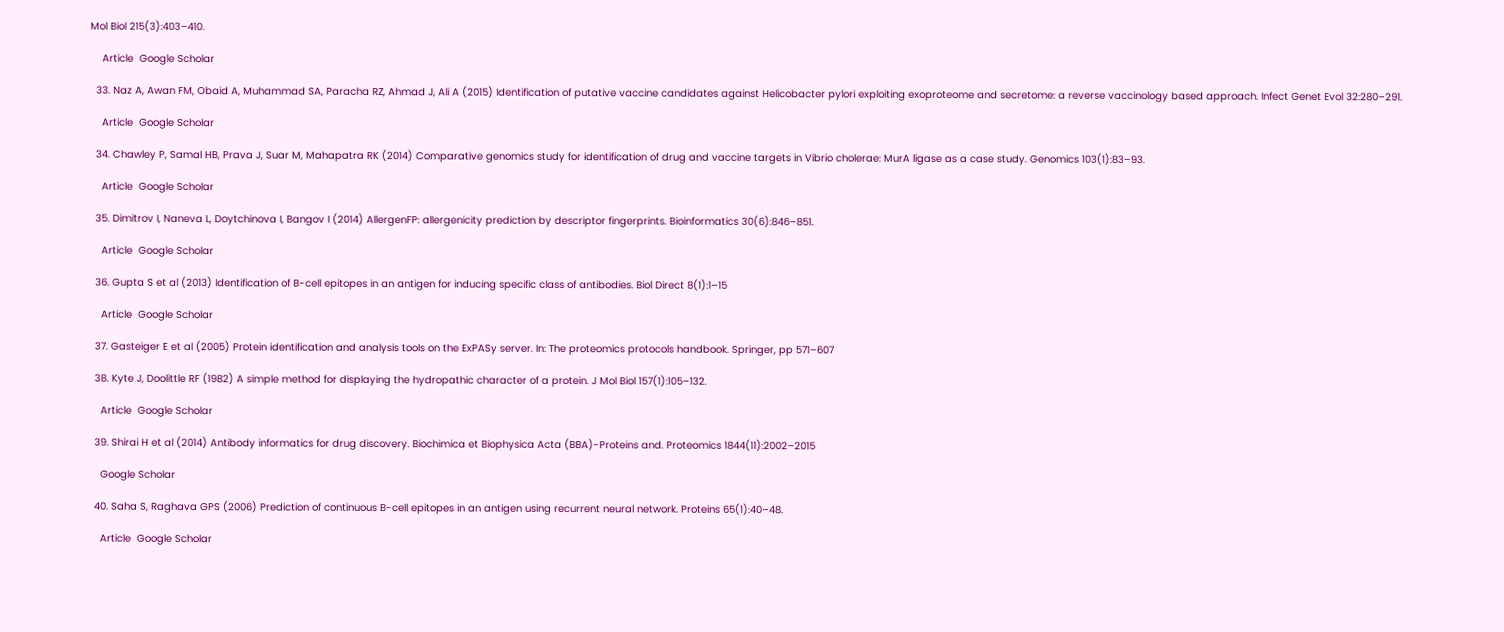Mol Biol 215(3):403–410.

    Article  Google Scholar

  33. Naz A, Awan FM, Obaid A, Muhammad SA, Paracha RZ, Ahmad J, Ali A (2015) Identification of putative vaccine candidates against Helicobacter pylori exploiting exoproteome and secretome: a reverse vaccinology based approach. Infect Genet Evol 32:280–291.

    Article  Google Scholar

  34. Chawley P, Samal HB, Prava J, Suar M, Mahapatra RK (2014) Comparative genomics study for identification of drug and vaccine targets in Vibrio cholerae: MurA ligase as a case study. Genomics 103(1):83–93.

    Article  Google Scholar

  35. Dimitrov I, Naneva L, Doytchinova I, Bangov I (2014) AllergenFP: allergenicity prediction by descriptor fingerprints. Bioinformatics 30(6):846–851.

    Article  Google Scholar

  36. Gupta S et al (2013) Identification of B-cell epitopes in an antigen for inducing specific class of antibodies. Biol Direct 8(1):1–15

    Article  Google Scholar

  37. Gasteiger E et al (2005) Protein identification and analysis tools on the ExPASy server. In: The proteomics protocols handbook. Springer, pp 571–607

  38. Kyte J, Doolittle RF (1982) A simple method for displaying the hydropathic character of a protein. J Mol Biol 157(1):105–132.

    Article  Google Scholar

  39. Shirai H et al (2014) Antibody informatics for drug discovery. Biochimica et Biophysica Acta (BBA)-Proteins and. Proteomics 1844(11):2002–2015

    Google Scholar

  40. Saha S, Raghava GPS (2006) Prediction of continuous B-cell epitopes in an antigen using recurrent neural network. Proteins 65(1):40–48.

    Article  Google Scholar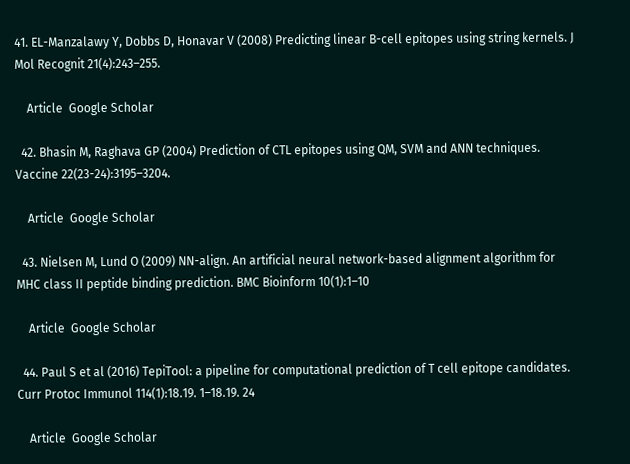41. EL-Manzalawy Y, Dobbs D, Honavar V (2008) Predicting linear B-cell epitopes using string kernels. J Mol Recognit 21(4):243–255.

    Article  Google Scholar

  42. Bhasin M, Raghava GP (2004) Prediction of CTL epitopes using QM, SVM and ANN techniques. Vaccine 22(23-24):3195–3204.

    Article  Google Scholar

  43. Nielsen M, Lund O (2009) NN-align. An artificial neural network-based alignment algorithm for MHC class II peptide binding prediction. BMC Bioinform 10(1):1–10

    Article  Google Scholar

  44. Paul S et al (2016) TepiTool: a pipeline for computational prediction of T cell epitope candidates. Curr Protoc Immunol 114(1):18.19. 1–18.19. 24

    Article  Google Scholar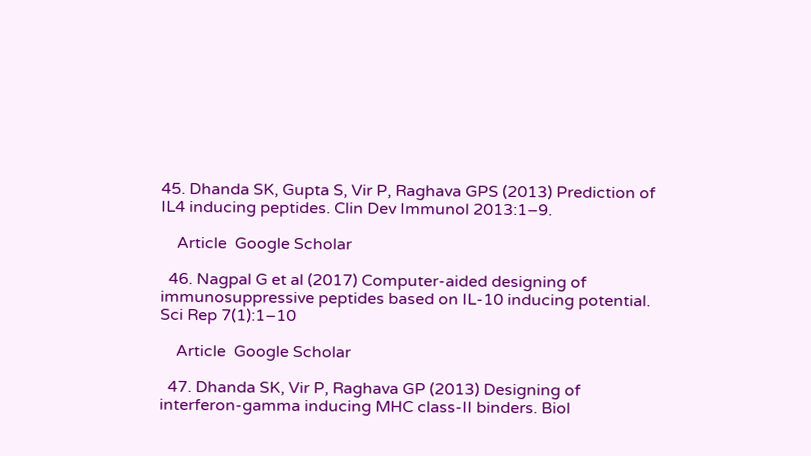45. Dhanda SK, Gupta S, Vir P, Raghava GPS (2013) Prediction of IL4 inducing peptides. Clin Dev Immunol 2013:1–9.

    Article  Google Scholar

  46. Nagpal G et al (2017) Computer-aided designing of immunosuppressive peptides based on IL-10 inducing potential. Sci Rep 7(1):1–10

    Article  Google Scholar

  47. Dhanda SK, Vir P, Raghava GP (2013) Designing of interferon-gamma inducing MHC class-II binders. Biol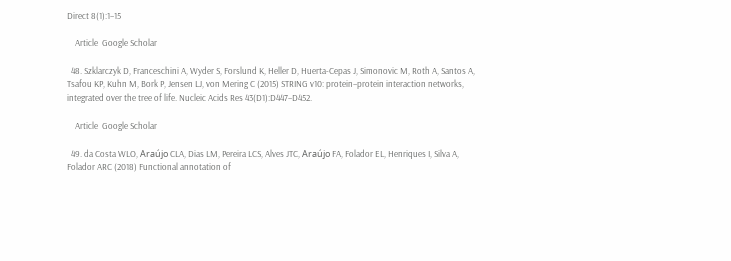Direct 8(1):1–15

    Article  Google Scholar

  48. Szklarczyk D, Franceschini A, Wyder S, Forslund K, Heller D, Huerta-Cepas J, Simonovic M, Roth A, Santos A, Tsafou KP, Kuhn M, Bork P, Jensen LJ, von Mering C (2015) STRING v10: protein–protein interaction networks, integrated over the tree of life. Nucleic Acids Res 43(D1):D447–D452.

    Article  Google Scholar

  49. da Costa WLO, Araújo CLA, Dias LM, Pereira LCS, Alves JTC, Araújo FA, Folador EL, Henriques I, Silva A, Folador ARC (2018) Functional annotation of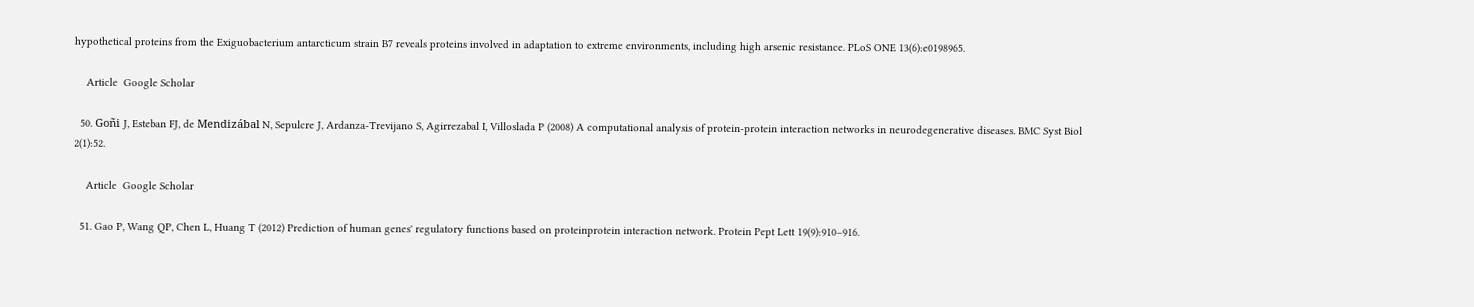hypothetical proteins from the Exiguobacterium antarcticum strain B7 reveals proteins involved in adaptation to extreme environments, including high arsenic resistance. PLoS ONE 13(6):e0198965.

    Article  Google Scholar

  50. Goñi J, Esteban FJ, de Mendizábal N, Sepulcre J, Ardanza-Trevijano S, Agirrezabal I, Villoslada P (2008) A computational analysis of protein-protein interaction networks in neurodegenerative diseases. BMC Syst Biol 2(1):52.

    Article  Google Scholar

  51. Gao P, Wang QP, Chen L, Huang T (2012) Prediction of human genes' regulatory functions based on proteinprotein interaction network. Protein Pept Lett 19(9):910–916.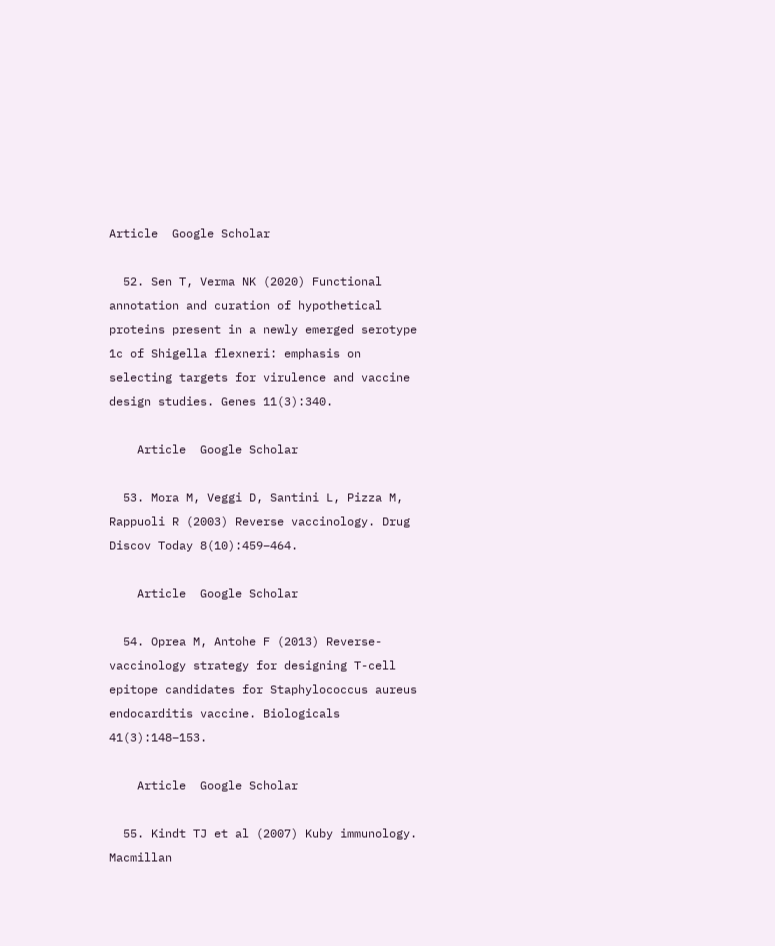Article  Google Scholar

  52. Sen T, Verma NK (2020) Functional annotation and curation of hypothetical proteins present in a newly emerged serotype 1c of Shigella flexneri: emphasis on selecting targets for virulence and vaccine design studies. Genes 11(3):340.

    Article  Google Scholar

  53. Mora M, Veggi D, Santini L, Pizza M, Rappuoli R (2003) Reverse vaccinology. Drug Discov Today 8(10):459–464.

    Article  Google Scholar

  54. Oprea M, Antohe F (2013) Reverse-vaccinology strategy for designing T-cell epitope candidates for Staphylococcus aureus endocarditis vaccine. Biologicals 41(3):148–153.

    Article  Google Scholar

  55. Kindt TJ et al (2007) Kuby immunology. Macmillan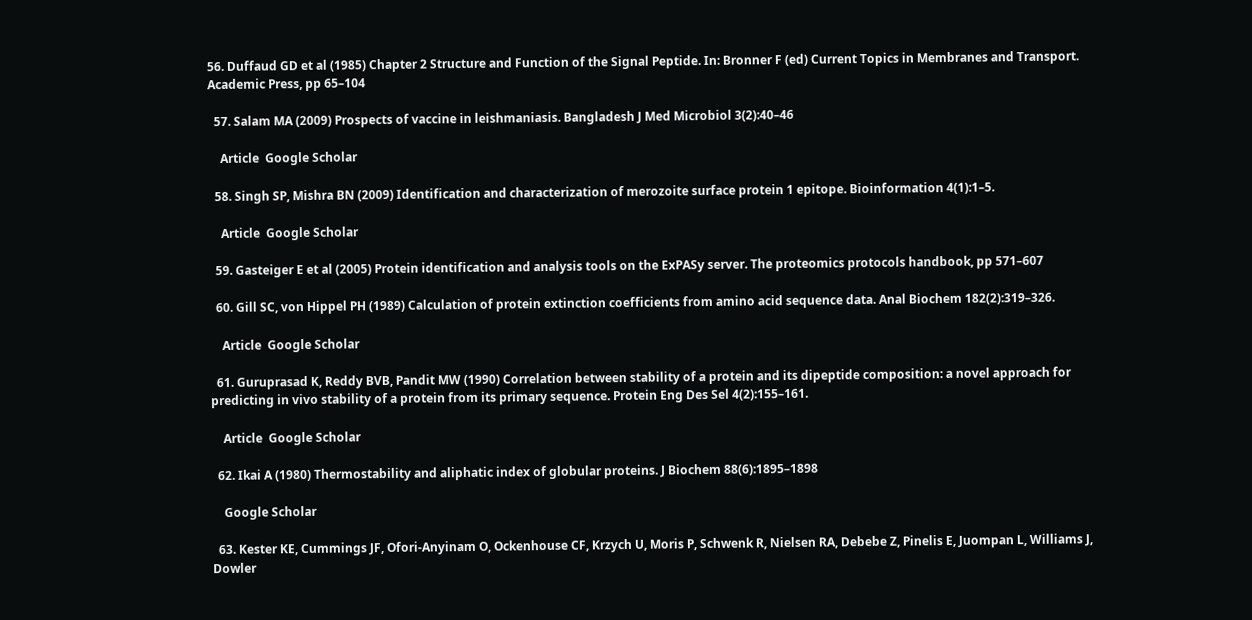56. Duffaud GD et al (1985) Chapter 2 Structure and Function of the Signal Peptide. In: Bronner F (ed) Current Topics in Membranes and Transport. Academic Press, pp 65–104

  57. Salam MA (2009) Prospects of vaccine in leishmaniasis. Bangladesh J Med Microbiol 3(2):40–46

    Article  Google Scholar

  58. Singh SP, Mishra BN (2009) Identification and characterization of merozoite surface protein 1 epitope. Bioinformation 4(1):1–5.

    Article  Google Scholar

  59. Gasteiger E et al (2005) Protein identification and analysis tools on the ExPASy server. The proteomics protocols handbook, pp 571–607

  60. Gill SC, von Hippel PH (1989) Calculation of protein extinction coefficients from amino acid sequence data. Anal Biochem 182(2):319–326.

    Article  Google Scholar

  61. Guruprasad K, Reddy BVB, Pandit MW (1990) Correlation between stability of a protein and its dipeptide composition: a novel approach for predicting in vivo stability of a protein from its primary sequence. Protein Eng Des Sel 4(2):155–161.

    Article  Google Scholar

  62. Ikai A (1980) Thermostability and aliphatic index of globular proteins. J Biochem 88(6):1895–1898

    Google Scholar

  63. Kester KE, Cummings JF, Ofori-Anyinam O, Ockenhouse CF, Krzych U, Moris P, Schwenk R, Nielsen RA, Debebe Z, Pinelis E, Juompan L, Williams J, Dowler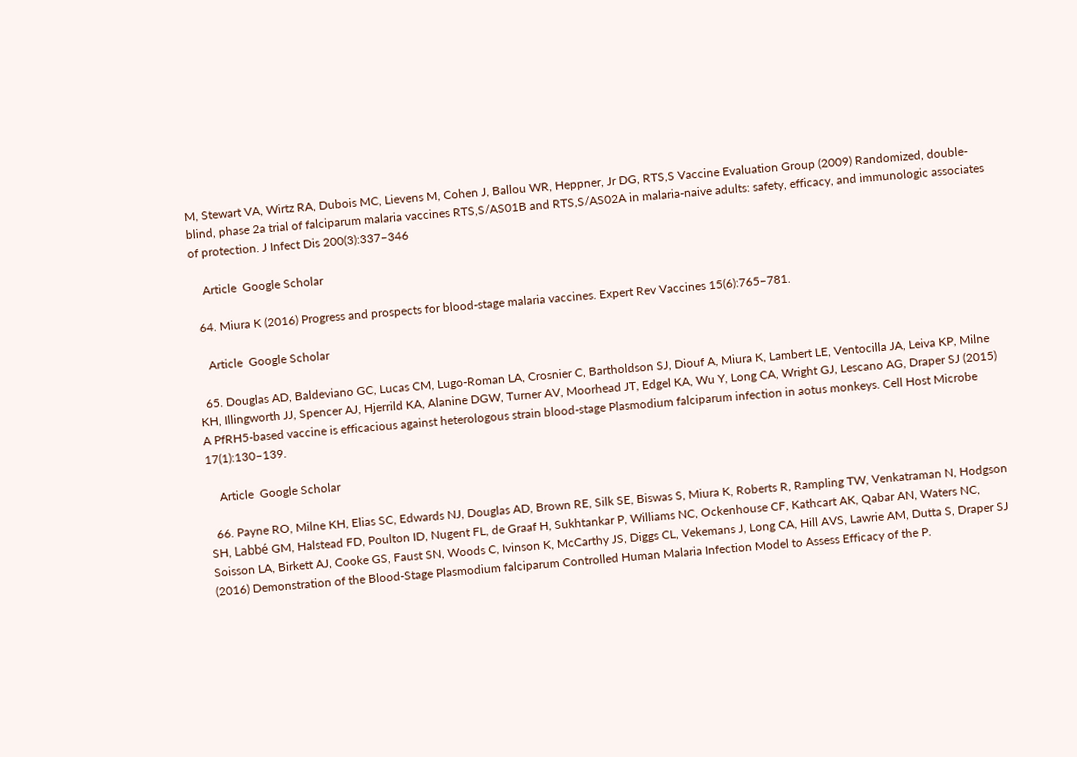M, Stewart VA, Wirtz RA, Dubois MC, Lievens M, Cohen J, Ballou WR, Heppner, Jr DG, RTS,S Vaccine Evaluation Group (2009) Randomized, double-blind, phase 2a trial of falciparum malaria vaccines RTS,S/AS01B and RTS,S/AS02A in malaria-naive adults: safety, efficacy, and immunologic associates of protection. J Infect Dis 200(3):337–346

    Article  Google Scholar

  64. Miura K (2016) Progress and prospects for blood-stage malaria vaccines. Expert Rev Vaccines 15(6):765–781.

    Article  Google Scholar

  65. Douglas AD, Baldeviano GC, Lucas CM, Lugo-Roman LA, Crosnier C, Bartholdson SJ, Diouf A, Miura K, Lambert LE, Ventocilla JA, Leiva KP, Milne KH, Illingworth JJ, Spencer AJ, Hjerrild KA, Alanine DGW, Turner AV, Moorhead JT, Edgel KA, Wu Y, Long CA, Wright GJ, Lescano AG, Draper SJ (2015) A PfRH5-based vaccine is efficacious against heterologous strain blood-stage Plasmodium falciparum infection in aotus monkeys. Cell Host Microbe 17(1):130–139.

    Article  Google Scholar

  66. Payne RO, Milne KH, Elias SC, Edwards NJ, Douglas AD, Brown RE, Silk SE, Biswas S, Miura K, Roberts R, Rampling TW, Venkatraman N, Hodgson SH, Labbé GM, Halstead FD, Poulton ID, Nugent FL, de Graaf H, Sukhtankar P, Williams NC, Ockenhouse CF, Kathcart AK, Qabar AN, Waters NC, Soisson LA, Birkett AJ, Cooke GS, Faust SN, Woods C, Ivinson K, McCarthy JS, Diggs CL, Vekemans J, Long CA, Hill AVS, Lawrie AM, Dutta S, Draper SJ (2016) Demonstration of the Blood-Stage Plasmodium falciparum Controlled Human Malaria Infection Model to Assess Efficacy of the P.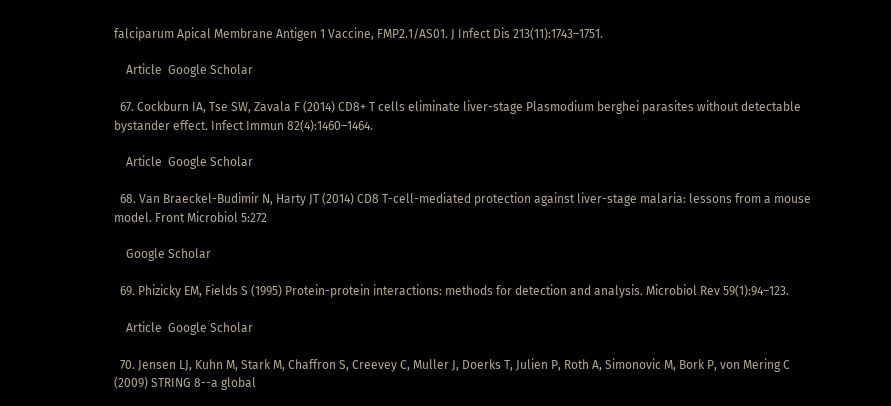falciparum Apical Membrane Antigen 1 Vaccine, FMP2.1/AS01. J Infect Dis 213(11):1743–1751.

    Article  Google Scholar

  67. Cockburn IA, Tse SW, Zavala F (2014) CD8+ T cells eliminate liver-stage Plasmodium berghei parasites without detectable bystander effect. Infect Immun 82(4):1460–1464.

    Article  Google Scholar

  68. Van Braeckel-Budimir N, Harty JT (2014) CD8 T-cell-mediated protection against liver-stage malaria: lessons from a mouse model. Front Microbiol 5:272

    Google Scholar

  69. Phizicky EM, Fields S (1995) Protein-protein interactions: methods for detection and analysis. Microbiol Rev 59(1):94–123.

    Article  Google Scholar

  70. Jensen LJ, Kuhn M, Stark M, Chaffron S, Creevey C, Muller J, Doerks T, Julien P, Roth A, Simonovic M, Bork P, von Mering C (2009) STRING 8--a global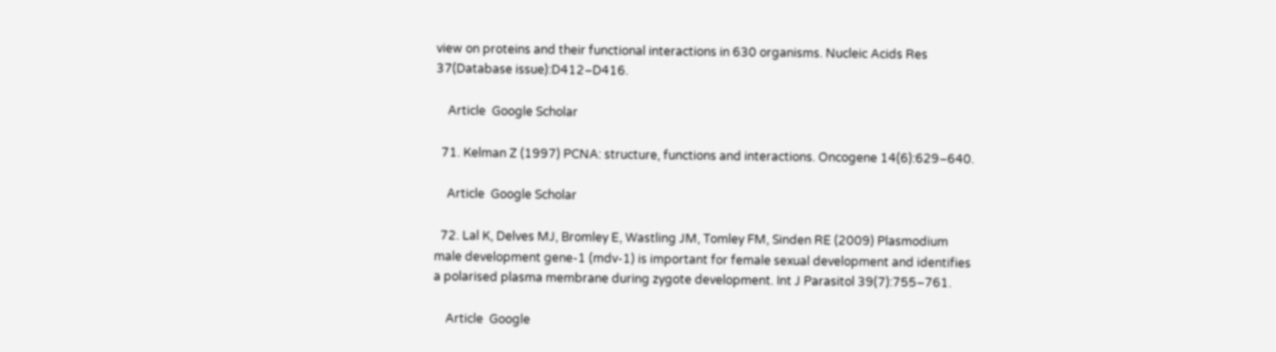view on proteins and their functional interactions in 630 organisms. Nucleic Acids Res 37(Database issue):D412–D416.

    Article  Google Scholar

  71. Kelman Z (1997) PCNA: structure, functions and interactions. Oncogene 14(6):629–640.

    Article  Google Scholar

  72. Lal K, Delves MJ, Bromley E, Wastling JM, Tomley FM, Sinden RE (2009) Plasmodium male development gene-1 (mdv-1) is important for female sexual development and identifies a polarised plasma membrane during zygote development. Int J Parasitol 39(7):755–761.

    Article  Google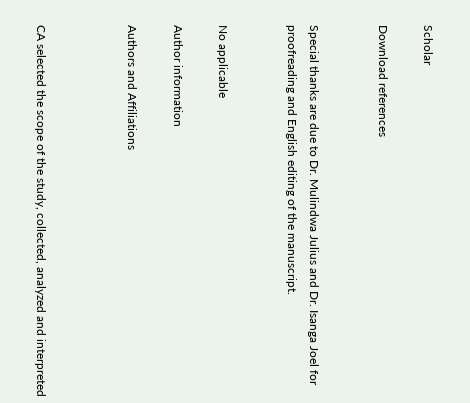Scholar

Download references


Special thanks are due to Dr. Mulindwa Julius and Dr. Isanga Joel for proofreading and English editing of the manuscript.


No applicable

Author information

Authors and Affiliations



CA selected the scope of the study, collected, analyzed and interpreted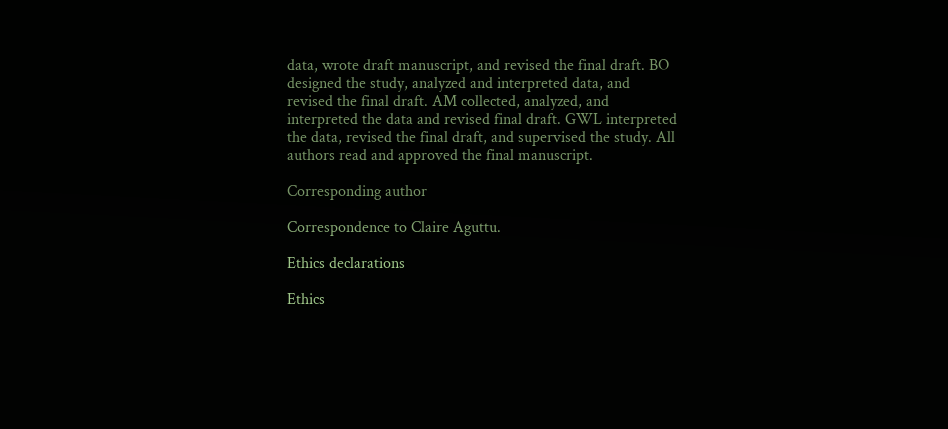data, wrote draft manuscript, and revised the final draft. BO designed the study, analyzed and interpreted data, and revised the final draft. AM collected, analyzed, and interpreted the data and revised final draft. GWL interpreted the data, revised the final draft, and supervised the study. All authors read and approved the final manuscript.

Corresponding author

Correspondence to Claire Aguttu.

Ethics declarations

Ethics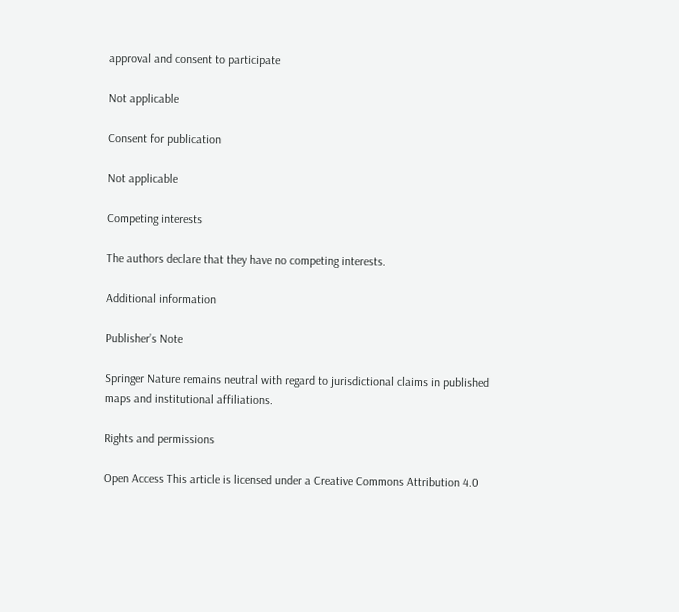approval and consent to participate

Not applicable

Consent for publication

Not applicable

Competing interests

The authors declare that they have no competing interests.

Additional information

Publisher’s Note

Springer Nature remains neutral with regard to jurisdictional claims in published maps and institutional affiliations.

Rights and permissions

Open Access This article is licensed under a Creative Commons Attribution 4.0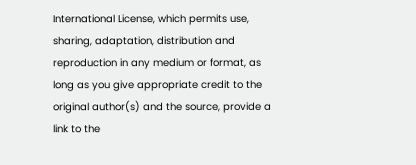International License, which permits use, sharing, adaptation, distribution and reproduction in any medium or format, as long as you give appropriate credit to the original author(s) and the source, provide a link to the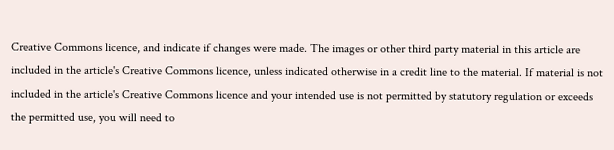Creative Commons licence, and indicate if changes were made. The images or other third party material in this article are included in the article's Creative Commons licence, unless indicated otherwise in a credit line to the material. If material is not included in the article's Creative Commons licence and your intended use is not permitted by statutory regulation or exceeds the permitted use, you will need to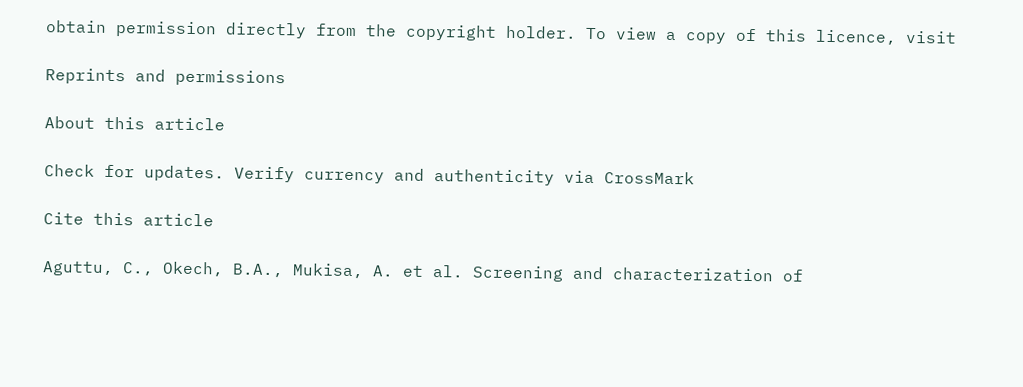obtain permission directly from the copyright holder. To view a copy of this licence, visit

Reprints and permissions

About this article

Check for updates. Verify currency and authenticity via CrossMark

Cite this article

Aguttu, C., Okech, B.A., Mukisa, A. et al. Screening and characterization of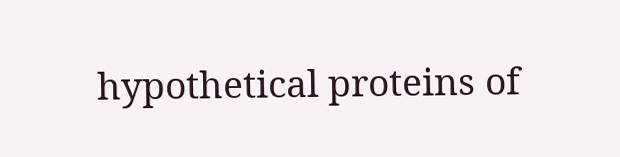hypothetical proteins of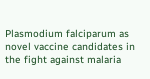Plasmodium falciparum as novel vaccine candidates in the fight against malaria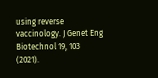using reverse vaccinology. J Genet Eng Biotechnol 19, 103 (2021).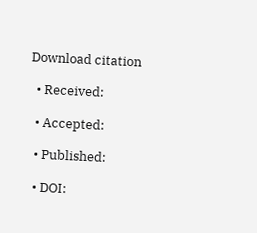Download citation

  • Received:

  • Accepted:

  • Published:

  • DOI: